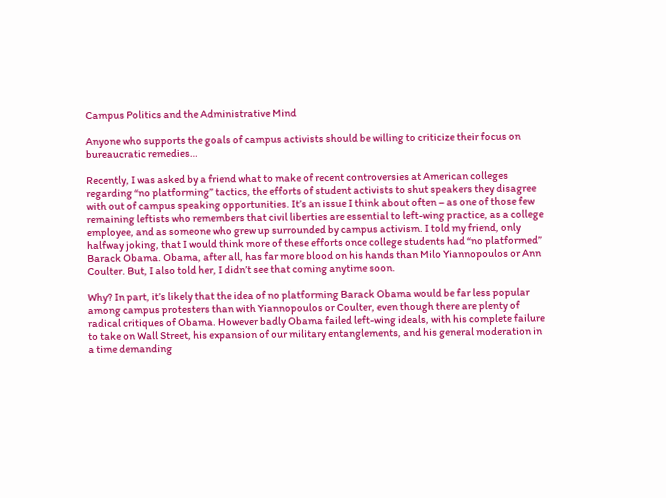Campus Politics and the Administrative Mind

Anyone who supports the goals of campus activists should be willing to criticize their focus on bureaucratic remedies…

Recently, I was asked by a friend what to make of recent controversies at American colleges regarding “no platforming” tactics, the efforts of student activists to shut speakers they disagree with out of campus speaking opportunities. It’s an issue I think about often – as one of those few remaining leftists who remembers that civil liberties are essential to left-wing practice, as a college employee, and as someone who grew up surrounded by campus activism. I told my friend, only halfway joking, that I would think more of these efforts once college students had “no platformed” Barack Obama. Obama, after all, has far more blood on his hands than Milo Yiannopoulos or Ann Coulter. But, I also told her, I didn’t see that coming anytime soon.

Why? In part, it’s likely that the idea of no platforming Barack Obama would be far less popular among campus protesters than with Yiannopoulos or Coulter, even though there are plenty of radical critiques of Obama. However badly Obama failed left-wing ideals, with his complete failure to take on Wall Street, his expansion of our military entanglements, and his general moderation in a time demanding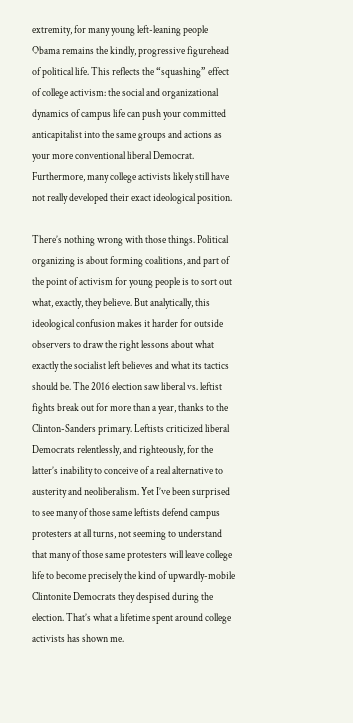extremity, for many young left-leaning people Obama remains the kindly, progressive figurehead of political life. This reflects the “squashing” effect of college activism: the social and organizational dynamics of campus life can push your committed anticapitalist into the same groups and actions as your more conventional liberal Democrat. Furthermore, many college activists likely still have not really developed their exact ideological position.

There’s nothing wrong with those things. Political organizing is about forming coalitions, and part of the point of activism for young people is to sort out what, exactly, they believe. But analytically, this ideological confusion makes it harder for outside observers to draw the right lessons about what exactly the socialist left believes and what its tactics should be. The 2016 election saw liberal vs. leftist fights break out for more than a year, thanks to the Clinton-Sanders primary. Leftists criticized liberal Democrats relentlessly, and righteously, for the latter’s inability to conceive of a real alternative to austerity and neoliberalism. Yet I’ve been surprised to see many of those same leftists defend campus protesters at all turns, not seeming to understand that many of those same protesters will leave college life to become precisely the kind of upwardly-mobile Clintonite Democrats they despised during the election. That’s what a lifetime spent around college activists has shown me.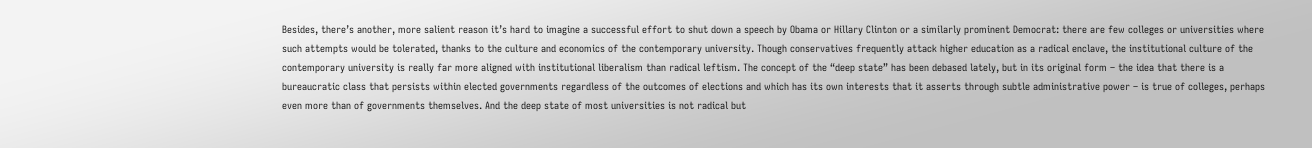Besides, there’s another, more salient reason it’s hard to imagine a successful effort to shut down a speech by Obama or Hillary Clinton or a similarly prominent Democrat: there are few colleges or universities where such attempts would be tolerated, thanks to the culture and economics of the contemporary university. Though conservatives frequently attack higher education as a radical enclave, the institutional culture of the contemporary university is really far more aligned with institutional liberalism than radical leftism. The concept of the “deep state” has been debased lately, but in its original form – the idea that there is a bureaucratic class that persists within elected governments regardless of the outcomes of elections and which has its own interests that it asserts through subtle administrative power – is true of colleges, perhaps even more than of governments themselves. And the deep state of most universities is not radical but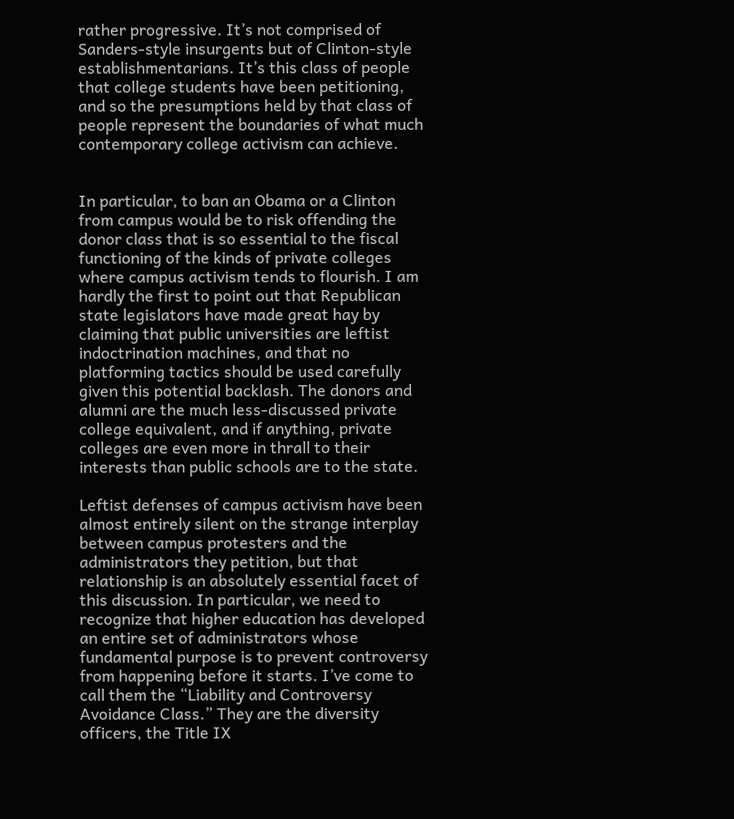rather progressive. It’s not comprised of Sanders-style insurgents but of Clinton-style establishmentarians. It’s this class of people that college students have been petitioning, and so the presumptions held by that class of people represent the boundaries of what much contemporary college activism can achieve.


In particular, to ban an Obama or a Clinton from campus would be to risk offending the donor class that is so essential to the fiscal functioning of the kinds of private colleges where campus activism tends to flourish. I am hardly the first to point out that Republican state legislators have made great hay by claiming that public universities are leftist indoctrination machines, and that no platforming tactics should be used carefully given this potential backlash. The donors and alumni are the much less-discussed private college equivalent, and if anything, private colleges are even more in thrall to their interests than public schools are to the state.

Leftist defenses of campus activism have been almost entirely silent on the strange interplay between campus protesters and the administrators they petition, but that relationship is an absolutely essential facet of this discussion. In particular, we need to recognize that higher education has developed an entire set of administrators whose fundamental purpose is to prevent controversy from happening before it starts. I’ve come to call them the “Liability and Controversy Avoidance Class.” They are the diversity officers, the Title IX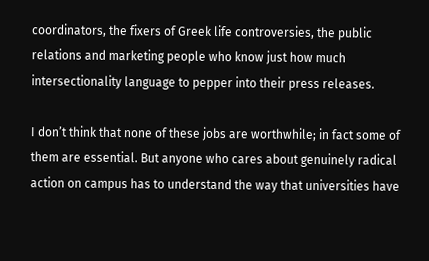coordinators, the fixers of Greek life controversies, the public relations and marketing people who know just how much intersectionality language to pepper into their press releases.

I don’t think that none of these jobs are worthwhile; in fact some of them are essential. But anyone who cares about genuinely radical action on campus has to understand the way that universities have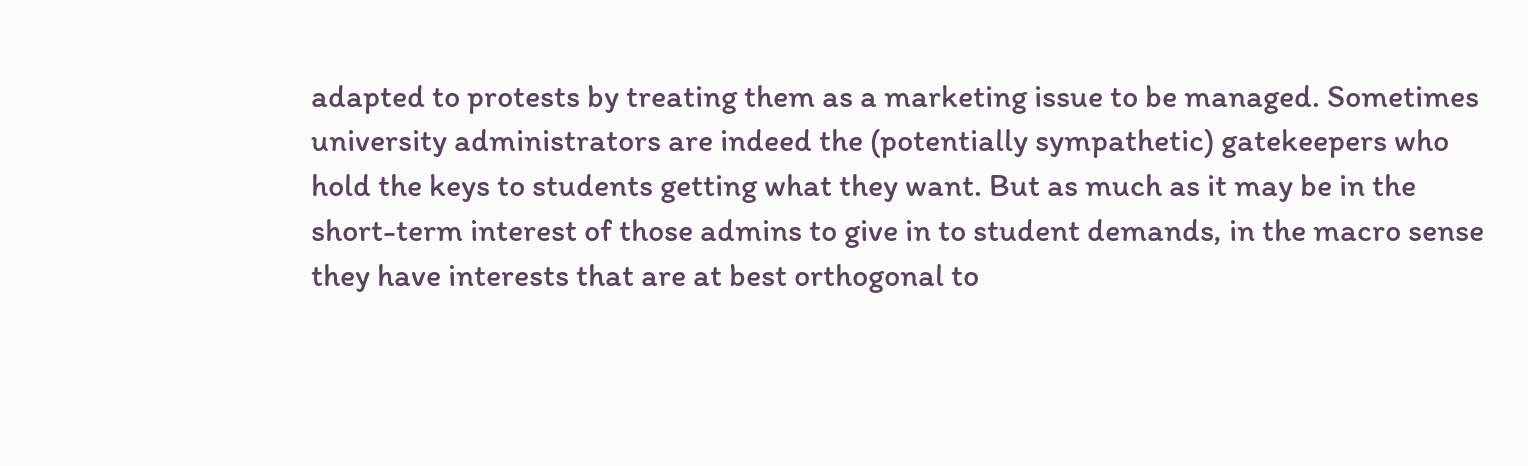adapted to protests by treating them as a marketing issue to be managed. Sometimes university administrators are indeed the (potentially sympathetic) gatekeepers who hold the keys to students getting what they want. But as much as it may be in the short-term interest of those admins to give in to student demands, in the macro sense they have interests that are at best orthogonal to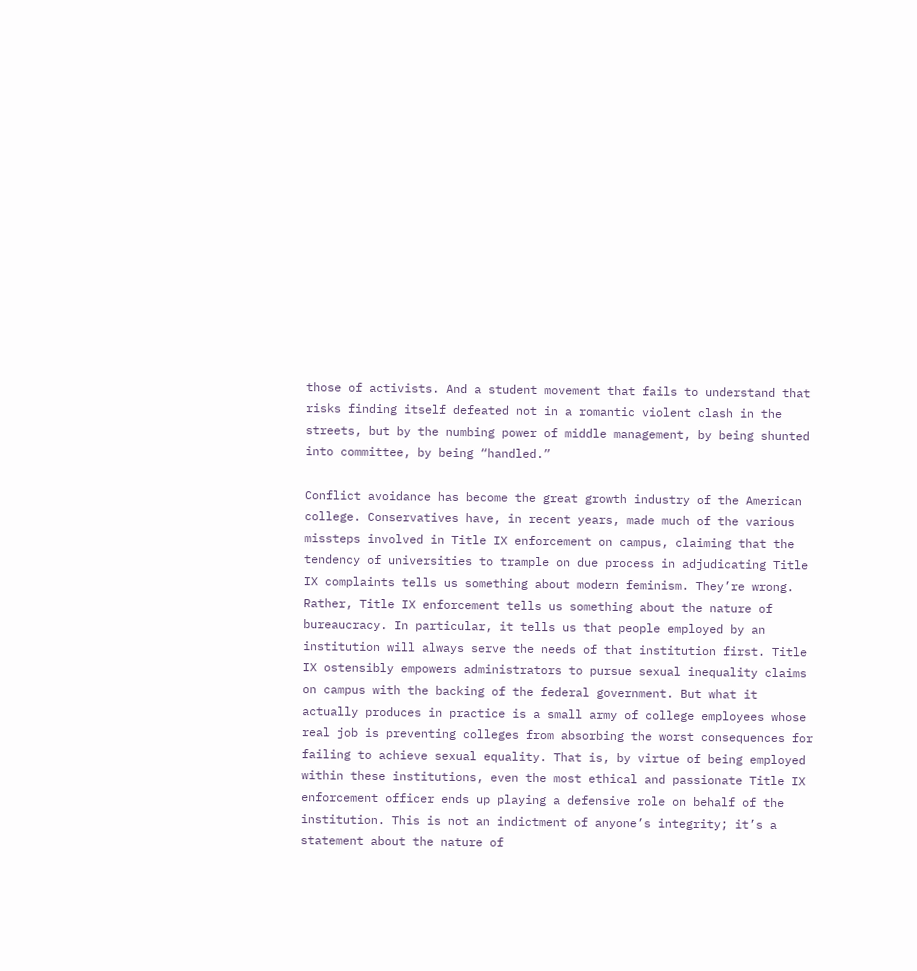those of activists. And a student movement that fails to understand that risks finding itself defeated not in a romantic violent clash in the streets, but by the numbing power of middle management, by being shunted into committee, by being “handled.”

Conflict avoidance has become the great growth industry of the American college. Conservatives have, in recent years, made much of the various missteps involved in Title IX enforcement on campus, claiming that the tendency of universities to trample on due process in adjudicating Title IX complaints tells us something about modern feminism. They’re wrong. Rather, Title IX enforcement tells us something about the nature of bureaucracy. In particular, it tells us that people employed by an institution will always serve the needs of that institution first. Title IX ostensibly empowers administrators to pursue sexual inequality claims on campus with the backing of the federal government. But what it actually produces in practice is a small army of college employees whose real job is preventing colleges from absorbing the worst consequences for failing to achieve sexual equality. That is, by virtue of being employed within these institutions, even the most ethical and passionate Title IX enforcement officer ends up playing a defensive role on behalf of the institution. This is not an indictment of anyone’s integrity; it’s a statement about the nature of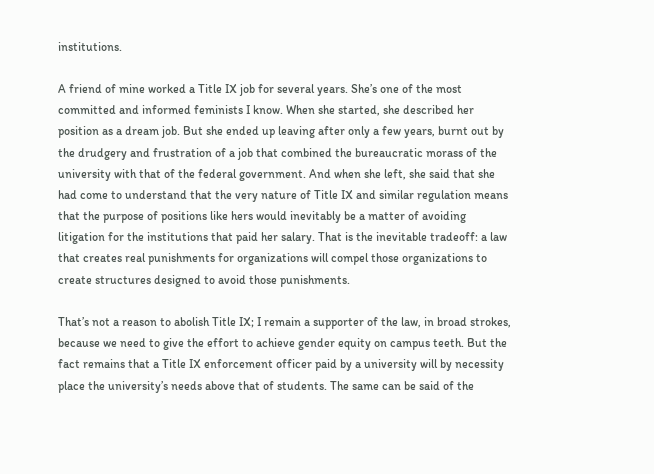institutions.

A friend of mine worked a Title IX job for several years. She’s one of the most committed and informed feminists I know. When she started, she described her position as a dream job. But she ended up leaving after only a few years, burnt out by the drudgery and frustration of a job that combined the bureaucratic morass of the university with that of the federal government. And when she left, she said that she had come to understand that the very nature of Title IX and similar regulation means that the purpose of positions like hers would inevitably be a matter of avoiding litigation for the institutions that paid her salary. That is the inevitable tradeoff: a law that creates real punishments for organizations will compel those organizations to create structures designed to avoid those punishments.

That’s not a reason to abolish Title IX; I remain a supporter of the law, in broad strokes, because we need to give the effort to achieve gender equity on campus teeth. But the fact remains that a Title IX enforcement officer paid by a university will by necessity place the university’s needs above that of students. The same can be said of the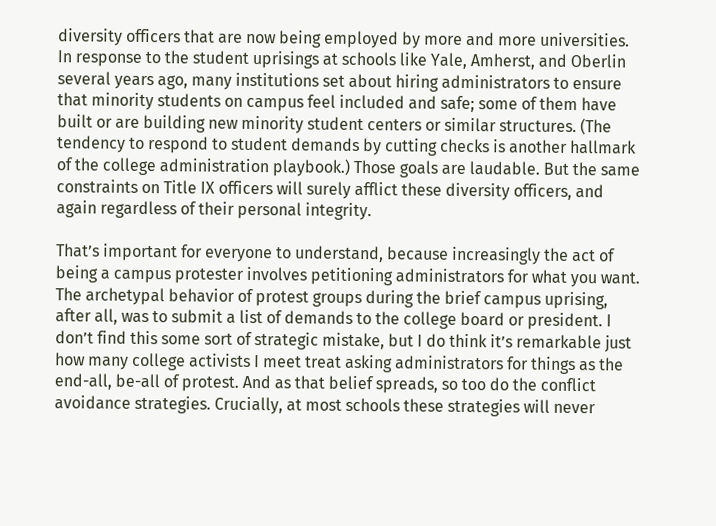diversity officers that are now being employed by more and more universities. In response to the student uprisings at schools like Yale, Amherst, and Oberlin several years ago, many institutions set about hiring administrators to ensure that minority students on campus feel included and safe; some of them have built or are building new minority student centers or similar structures. (The tendency to respond to student demands by cutting checks is another hallmark of the college administration playbook.) Those goals are laudable. But the same constraints on Title IX officers will surely afflict these diversity officers, and again regardless of their personal integrity.

That’s important for everyone to understand, because increasingly the act of being a campus protester involves petitioning administrators for what you want. The archetypal behavior of protest groups during the brief campus uprising, after all, was to submit a list of demands to the college board or president. I don’t find this some sort of strategic mistake, but I do think it’s remarkable just how many college activists I meet treat asking administrators for things as the end-all, be-all of protest. And as that belief spreads, so too do the conflict avoidance strategies. Crucially, at most schools these strategies will never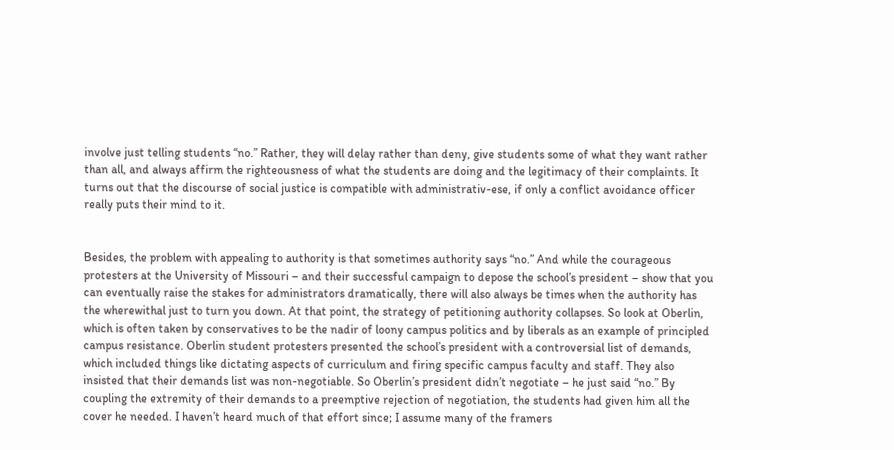involve just telling students “no.” Rather, they will delay rather than deny, give students some of what they want rather than all, and always affirm the righteousness of what the students are doing and the legitimacy of their complaints. It turns out that the discourse of social justice is compatible with administrativ-ese, if only a conflict avoidance officer really puts their mind to it.


Besides, the problem with appealing to authority is that sometimes authority says “no.” And while the courageous protesters at the University of Missouri – and their successful campaign to depose the school’s president – show that you can eventually raise the stakes for administrators dramatically, there will also always be times when the authority has the wherewithal just to turn you down. At that point, the strategy of petitioning authority collapses. So look at Oberlin, which is often taken by conservatives to be the nadir of loony campus politics and by liberals as an example of principled campus resistance. Oberlin student protesters presented the school’s president with a controversial list of demands, which included things like dictating aspects of curriculum and firing specific campus faculty and staff. They also insisted that their demands list was non-negotiable. So Oberlin’s president didn’t negotiate – he just said “no.” By coupling the extremity of their demands to a preemptive rejection of negotiation, the students had given him all the cover he needed. I haven’t heard much of that effort since; I assume many of the framers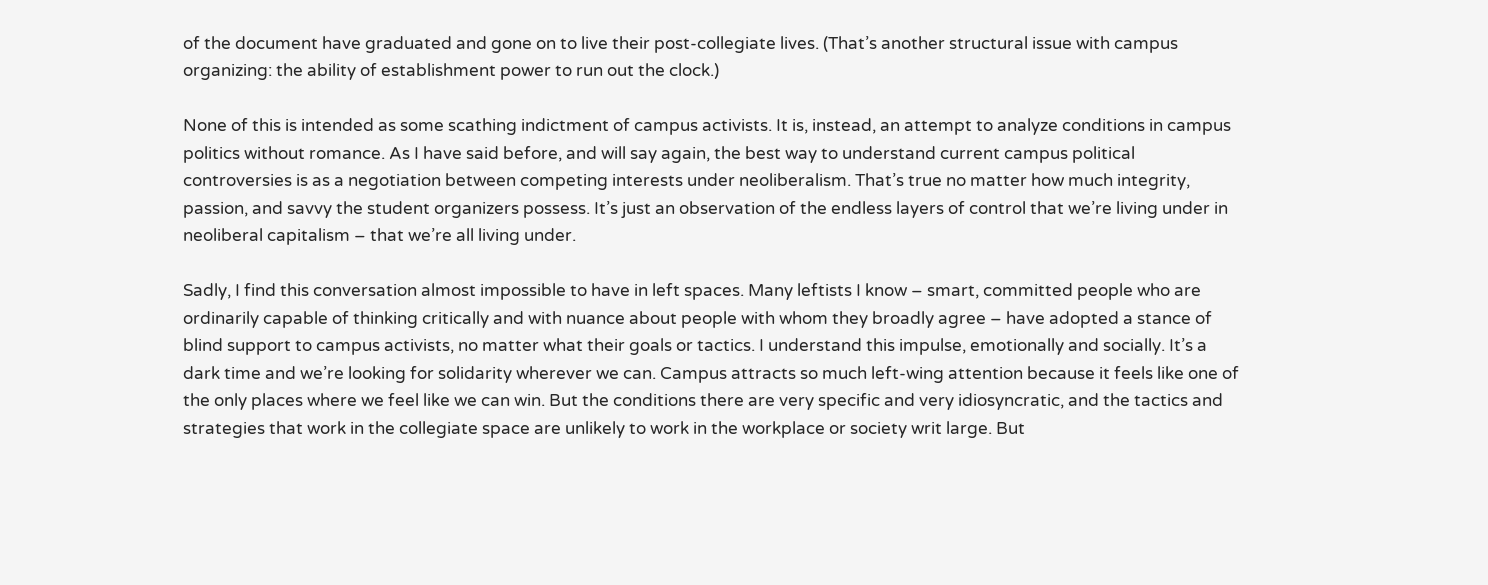of the document have graduated and gone on to live their post-collegiate lives. (That’s another structural issue with campus organizing: the ability of establishment power to run out the clock.)

None of this is intended as some scathing indictment of campus activists. It is, instead, an attempt to analyze conditions in campus politics without romance. As I have said before, and will say again, the best way to understand current campus political controversies is as a negotiation between competing interests under neoliberalism. That’s true no matter how much integrity, passion, and savvy the student organizers possess. It’s just an observation of the endless layers of control that we’re living under in neoliberal capitalism – that we’re all living under.

Sadly, I find this conversation almost impossible to have in left spaces. Many leftists I know – smart, committed people who are ordinarily capable of thinking critically and with nuance about people with whom they broadly agree – have adopted a stance of blind support to campus activists, no matter what their goals or tactics. I understand this impulse, emotionally and socially. It’s a dark time and we’re looking for solidarity wherever we can. Campus attracts so much left-wing attention because it feels like one of the only places where we feel like we can win. But the conditions there are very specific and very idiosyncratic, and the tactics and strategies that work in the collegiate space are unlikely to work in the workplace or society writ large. But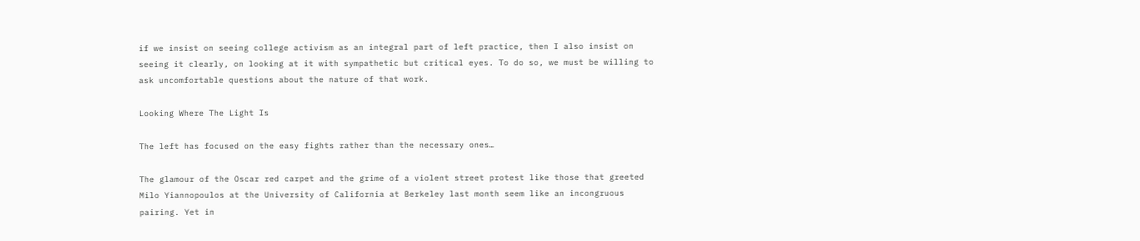if we insist on seeing college activism as an integral part of left practice, then I also insist on seeing it clearly, on looking at it with sympathetic but critical eyes. To do so, we must be willing to ask uncomfortable questions about the nature of that work.

Looking Where The Light Is

The left has focused on the easy fights rather than the necessary ones…

The glamour of the Oscar red carpet and the grime of a violent street protest like those that greeted Milo Yiannopoulos at the University of California at Berkeley last month seem like an incongruous pairing. Yet in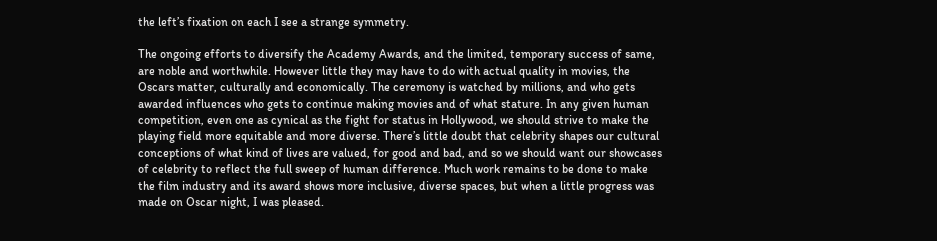the left’s fixation on each I see a strange symmetry.

The ongoing efforts to diversify the Academy Awards, and the limited, temporary success of same, are noble and worthwhile. However little they may have to do with actual quality in movies, the Oscars matter, culturally and economically. The ceremony is watched by millions, and who gets awarded influences who gets to continue making movies and of what stature. In any given human competition, even one as cynical as the fight for status in Hollywood, we should strive to make the playing field more equitable and more diverse. There’s little doubt that celebrity shapes our cultural conceptions of what kind of lives are valued, for good and bad, and so we should want our showcases of celebrity to reflect the full sweep of human difference. Much work remains to be done to make the film industry and its award shows more inclusive, diverse spaces, but when a little progress was made on Oscar night, I was pleased.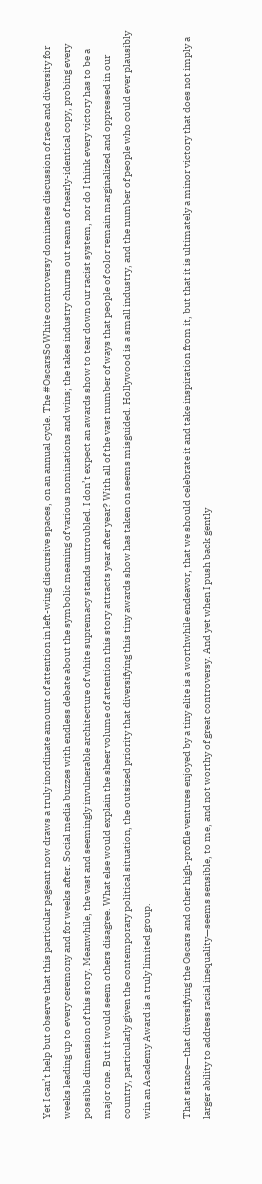Yet I can’t help but observe that this particular pageant now draws a truly inordinate amount of attention in left-wing discursive spaces, on an annual cycle. The #OscarsSoWhite controversy dominates discussion of race and diversity for weeks leading up to every ceremony and for weeks after. Social media buzzes with endless debate about the symbolic meaning of various nominations and wins; the takes industry churns out reams of nearly-identical copy, probing every possible dimension of this story. Meanwhile, the vast and seemingly invulnerable architecture of white supremacy stands untroubled. I don’t expect an awards show to tear down our racist system, nor do I think every victory has to be a major one. But it would seem others disagree. What else would explain the sheer volume of attention this story attracts year after year? With all of the vast number of ways that people of color remain marginalized and oppressed in our country, particularly given the contemporary political situation, the outsized priority that diversifying this tiny awards show has taken on seems misguided. Hollywood is a small industry, and the number of people who could ever plausibly win an Academy Award is a truly limited group.

That stance—that diversifying the Oscars and other high-profile ventures enjoyed by a tiny elite is a worthwhile endeavor, that we should celebrate it and take inspiration from it, but that it is ultimately a minor victory that does not imply a larger ability to address racial inequality—seems sensible, to me, and not worthy of great controversy. And yet when I push back gently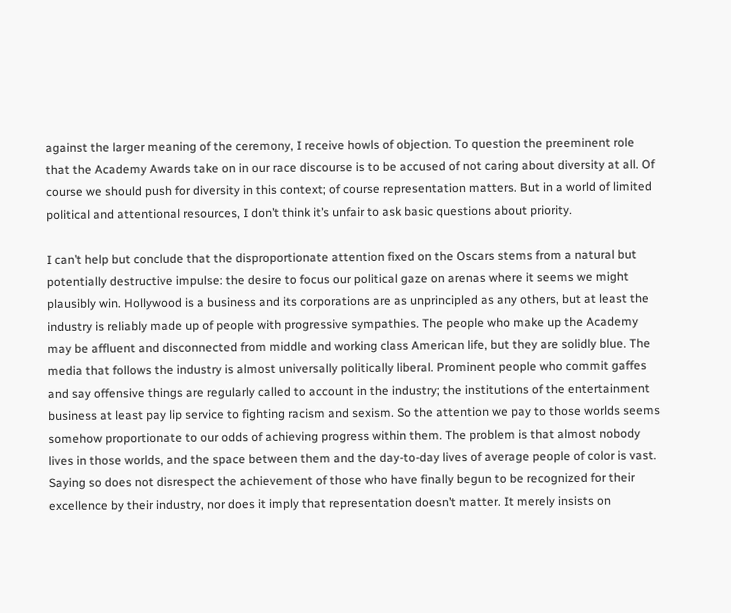against the larger meaning of the ceremony, I receive howls of objection. To question the preeminent role that the Academy Awards take on in our race discourse is to be accused of not caring about diversity at all. Of course we should push for diversity in this context; of course representation matters. But in a world of limited political and attentional resources, I don’t think it’s unfair to ask basic questions about priority.

I can’t help but conclude that the disproportionate attention fixed on the Oscars stems from a natural but potentially destructive impulse: the desire to focus our political gaze on arenas where it seems we might plausibly win. Hollywood is a business and its corporations are as unprincipled as any others, but at least the industry is reliably made up of people with progressive sympathies. The people who make up the Academy may be affluent and disconnected from middle and working class American life, but they are solidly blue. The media that follows the industry is almost universally politically liberal. Prominent people who commit gaffes and say offensive things are regularly called to account in the industry; the institutions of the entertainment business at least pay lip service to fighting racism and sexism. So the attention we pay to those worlds seems somehow proportionate to our odds of achieving progress within them. The problem is that almost nobody lives in those worlds, and the space between them and the day-to-day lives of average people of color is vast. Saying so does not disrespect the achievement of those who have finally begun to be recognized for their excellence by their industry, nor does it imply that representation doesn’t matter. It merely insists on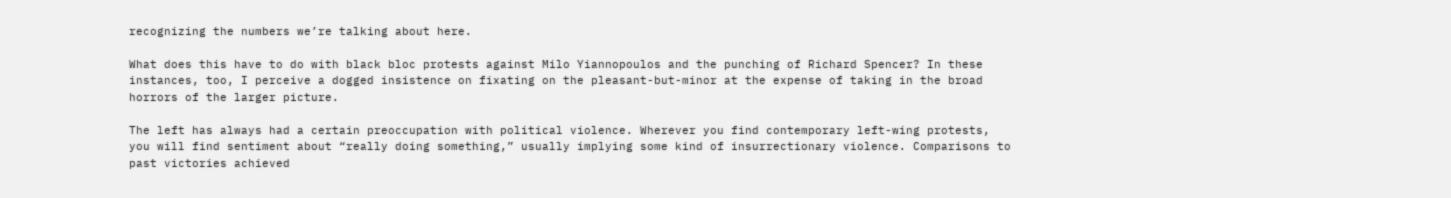recognizing the numbers we’re talking about here.

What does this have to do with black bloc protests against Milo Yiannopoulos and the punching of Richard Spencer? In these instances, too, I perceive a dogged insistence on fixating on the pleasant-but-minor at the expense of taking in the broad horrors of the larger picture.

The left has always had a certain preoccupation with political violence. Wherever you find contemporary left-wing protests, you will find sentiment about “really doing something,” usually implying some kind of insurrectionary violence. Comparisons to past victories achieved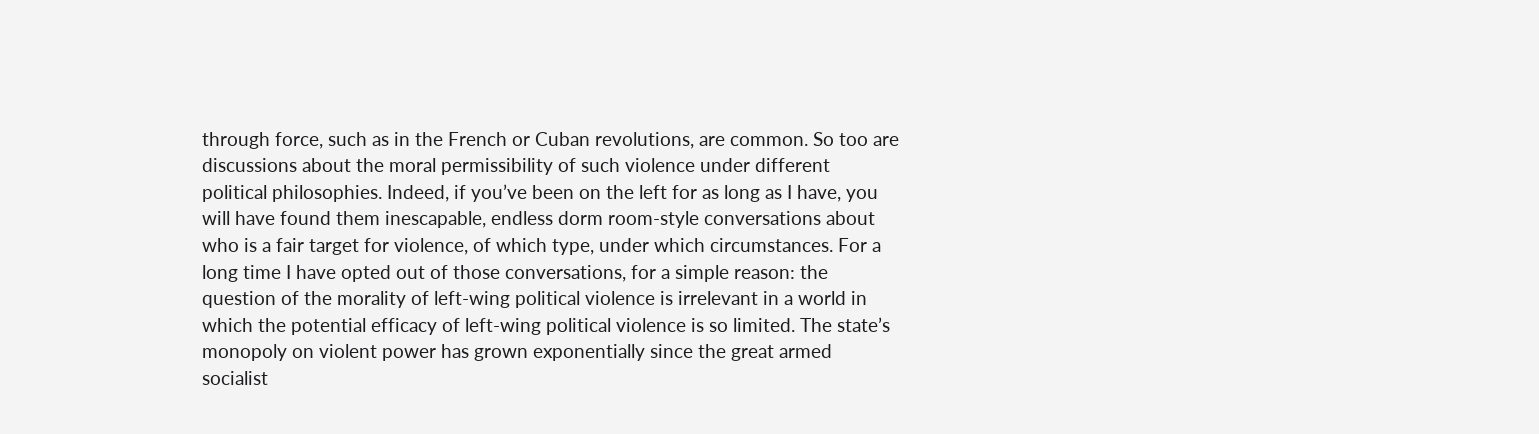through force, such as in the French or Cuban revolutions, are common. So too are discussions about the moral permissibility of such violence under different political philosophies. Indeed, if you’ve been on the left for as long as I have, you will have found them inescapable, endless dorm room-style conversations about who is a fair target for violence, of which type, under which circumstances. For a long time I have opted out of those conversations, for a simple reason: the question of the morality of left-wing political violence is irrelevant in a world in which the potential efficacy of left-wing political violence is so limited. The state’s monopoly on violent power has grown exponentially since the great armed socialist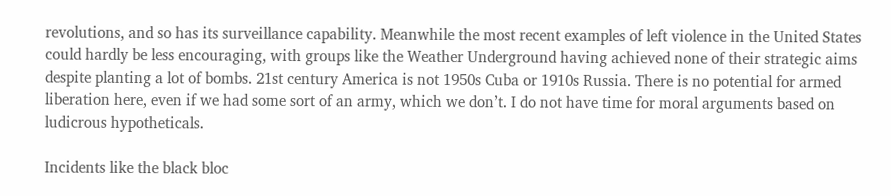revolutions, and so has its surveillance capability. Meanwhile the most recent examples of left violence in the United States could hardly be less encouraging, with groups like the Weather Underground having achieved none of their strategic aims despite planting a lot of bombs. 21st century America is not 1950s Cuba or 1910s Russia. There is no potential for armed liberation here, even if we had some sort of an army, which we don’t. I do not have time for moral arguments based on ludicrous hypotheticals.

Incidents like the black bloc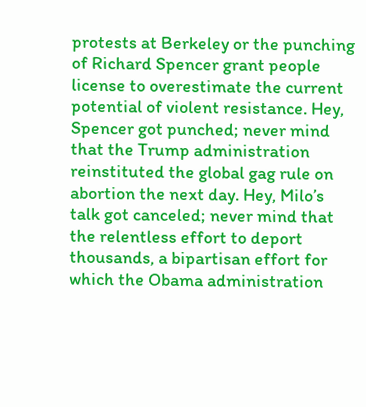protests at Berkeley or the punching of Richard Spencer grant people license to overestimate the current potential of violent resistance. Hey, Spencer got punched; never mind that the Trump administration reinstituted the global gag rule on abortion the next day. Hey, Milo’s talk got canceled; never mind that the relentless effort to deport thousands, a bipartisan effort for which the Obama administration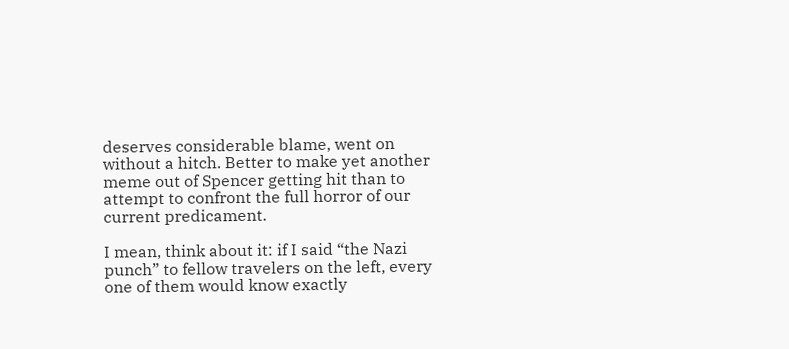deserves considerable blame, went on without a hitch. Better to make yet another meme out of Spencer getting hit than to attempt to confront the full horror of our current predicament.

I mean, think about it: if I said “the Nazi punch” to fellow travelers on the left, every one of them would know exactly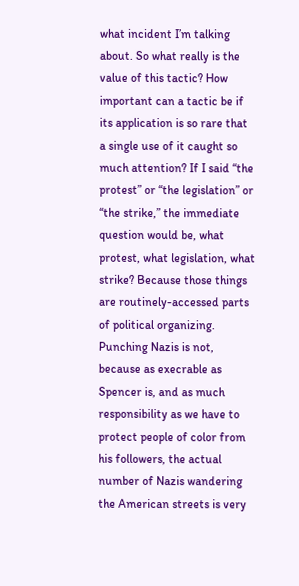what incident I’m talking about. So what really is the value of this tactic? How important can a tactic be if its application is so rare that a single use of it caught so much attention? If I said “the protest” or “the legislation” or “the strike,” the immediate question would be, what protest, what legislation, what strike? Because those things are routinely-accessed parts of political organizing. Punching Nazis is not, because as execrable as Spencer is, and as much responsibility as we have to protect people of color from his followers, the actual number of Nazis wandering the American streets is very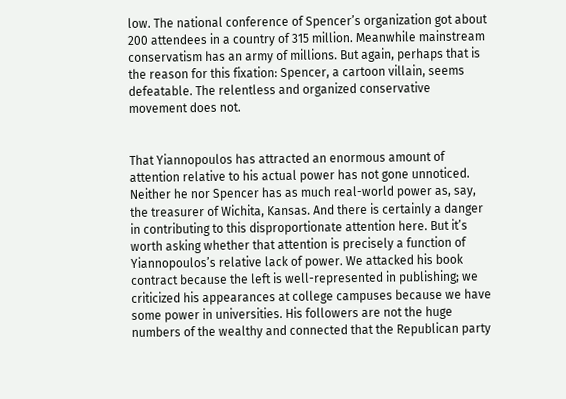low. The national conference of Spencer’s organization got about 200 attendees in a country of 315 million. Meanwhile mainstream conservatism has an army of millions. But again, perhaps that is the reason for this fixation: Spencer, a cartoon villain, seems defeatable. The relentless and organized conservative movement does not.


That Yiannopoulos has attracted an enormous amount of attention relative to his actual power has not gone unnoticed. Neither he nor Spencer has as much real-world power as, say, the treasurer of Wichita, Kansas. And there is certainly a danger in contributing to this disproportionate attention here. But it’s worth asking whether that attention is precisely a function of Yiannopoulos’s relative lack of power. We attacked his book contract because the left is well-represented in publishing; we criticized his appearances at college campuses because we have some power in universities. His followers are not the huge numbers of the wealthy and connected that the Republican party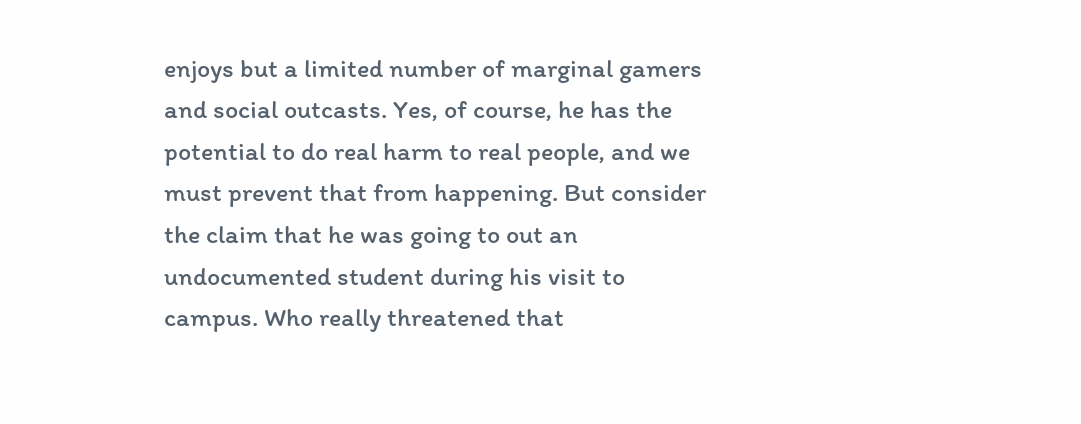enjoys but a limited number of marginal gamers and social outcasts. Yes, of course, he has the potential to do real harm to real people, and we must prevent that from happening. But consider the claim that he was going to out an undocumented student during his visit to campus. Who really threatened that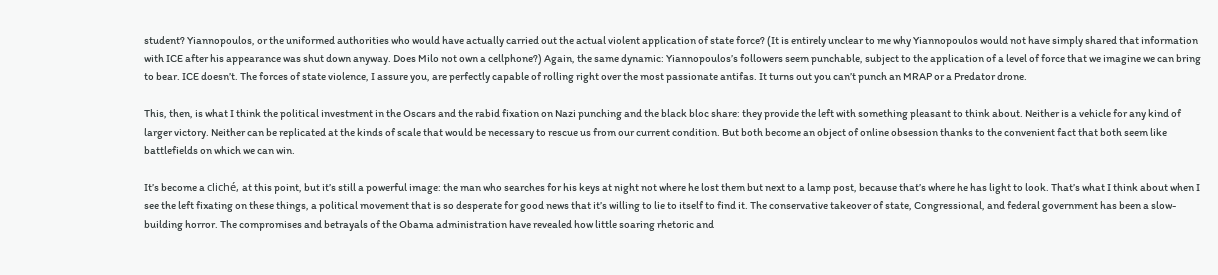student? Yiannopoulos, or the uniformed authorities who would have actually carried out the actual violent application of state force? (It is entirely unclear to me why Yiannopoulos would not have simply shared that information with ICE after his appearance was shut down anyway. Does Milo not own a cellphone?) Again, the same dynamic: Yiannopoulos’s followers seem punchable, subject to the application of a level of force that we imagine we can bring to bear. ICE doesn’t. The forces of state violence, I assure you, are perfectly capable of rolling right over the most passionate antifas. It turns out you can’t punch an MRAP or a Predator drone.

This, then, is what I think the political investment in the Oscars and the rabid fixation on Nazi punching and the black bloc share: they provide the left with something pleasant to think about. Neither is a vehicle for any kind of larger victory. Neither can be replicated at the kinds of scale that would be necessary to rescue us from our current condition. But both become an object of online obsession thanks to the convenient fact that both seem like battlefields on which we can win.

It’s become a cliché, at this point, but it’s still a powerful image: the man who searches for his keys at night not where he lost them but next to a lamp post, because that’s where he has light to look. That’s what I think about when I see the left fixating on these things, a political movement that is so desperate for good news that it’s willing to lie to itself to find it. The conservative takeover of state, Congressional, and federal government has been a slow-building horror. The compromises and betrayals of the Obama administration have revealed how little soaring rhetoric and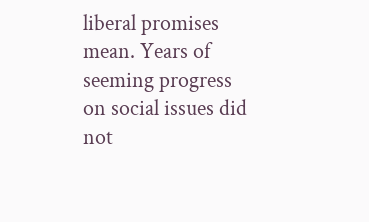liberal promises mean. Years of seeming progress on social issues did not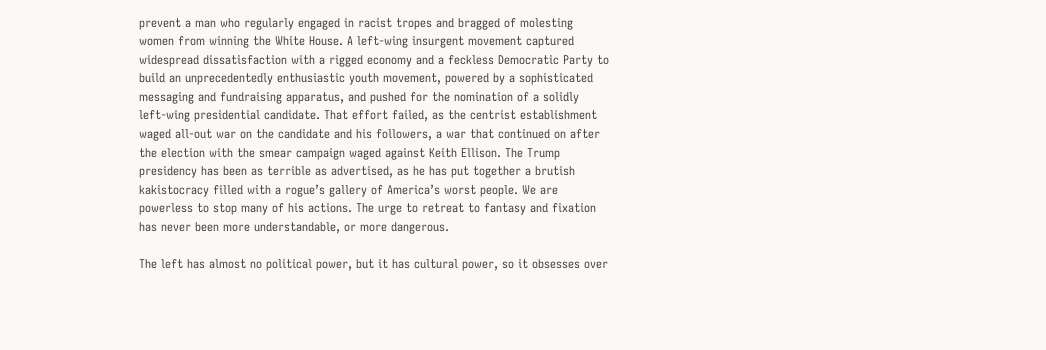prevent a man who regularly engaged in racist tropes and bragged of molesting women from winning the White House. A left-wing insurgent movement captured widespread dissatisfaction with a rigged economy and a feckless Democratic Party to build an unprecedentedly enthusiastic youth movement, powered by a sophisticated messaging and fundraising apparatus, and pushed for the nomination of a solidly left-wing presidential candidate. That effort failed, as the centrist establishment waged all-out war on the candidate and his followers, a war that continued on after the election with the smear campaign waged against Keith Ellison. The Trump presidency has been as terrible as advertised, as he has put together a brutish kakistocracy filled with a rogue’s gallery of America’s worst people. We are powerless to stop many of his actions. The urge to retreat to fantasy and fixation has never been more understandable, or more dangerous.

The left has almost no political power, but it has cultural power, so it obsesses over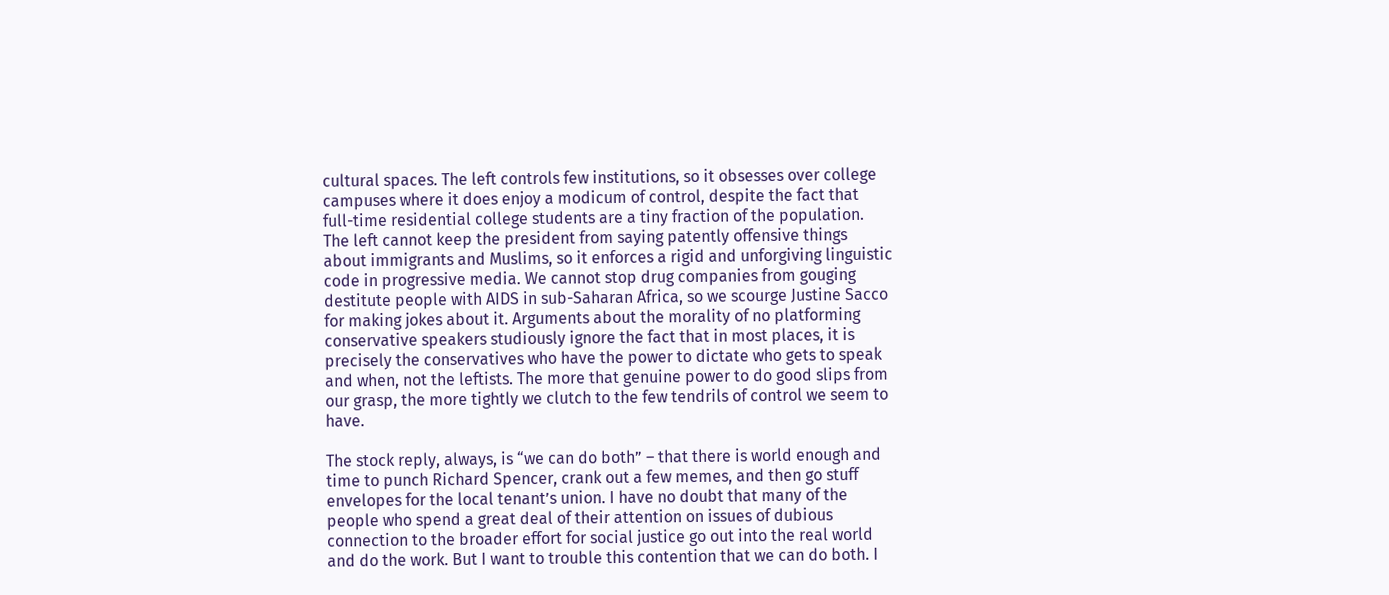cultural spaces. The left controls few institutions, so it obsesses over college campuses where it does enjoy a modicum of control, despite the fact that full-time residential college students are a tiny fraction of the population. The left cannot keep the president from saying patently offensive things about immigrants and Muslims, so it enforces a rigid and unforgiving linguistic code in progressive media. We cannot stop drug companies from gouging destitute people with AIDS in sub-Saharan Africa, so we scourge Justine Sacco for making jokes about it. Arguments about the morality of no platforming conservative speakers studiously ignore the fact that in most places, it is precisely the conservatives who have the power to dictate who gets to speak and when, not the leftists. The more that genuine power to do good slips from our grasp, the more tightly we clutch to the few tendrils of control we seem to have.

The stock reply, always, is “we can do both” – that there is world enough and time to punch Richard Spencer, crank out a few memes, and then go stuff envelopes for the local tenant’s union. I have no doubt that many of the people who spend a great deal of their attention on issues of dubious connection to the broader effort for social justice go out into the real world and do the work. But I want to trouble this contention that we can do both. I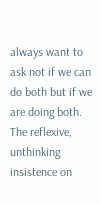always want to ask not if we can do both but if we are doing both. The reflexive, unthinking insistence on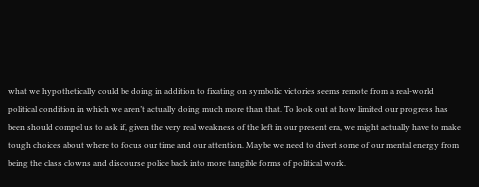what we hypothetically could be doing in addition to fixating on symbolic victories seems remote from a real-world political condition in which we aren’t actually doing much more than that. To look out at how limited our progress has been should compel us to ask if, given the very real weakness of the left in our present era, we might actually have to make tough choices about where to focus our time and our attention. Maybe we need to divert some of our mental energy from being the class clowns and discourse police back into more tangible forms of political work.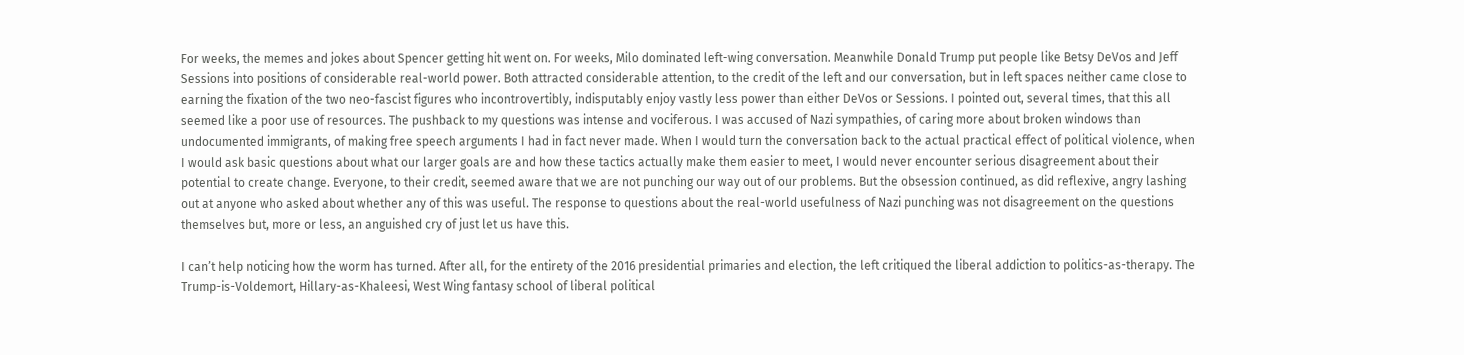For weeks, the memes and jokes about Spencer getting hit went on. For weeks, Milo dominated left-wing conversation. Meanwhile Donald Trump put people like Betsy DeVos and Jeff Sessions into positions of considerable real-world power. Both attracted considerable attention, to the credit of the left and our conversation, but in left spaces neither came close to earning the fixation of the two neo-fascist figures who incontrovertibly, indisputably enjoy vastly less power than either DeVos or Sessions. I pointed out, several times, that this all seemed like a poor use of resources. The pushback to my questions was intense and vociferous. I was accused of Nazi sympathies, of caring more about broken windows than undocumented immigrants, of making free speech arguments I had in fact never made. When I would turn the conversation back to the actual practical effect of political violence, when I would ask basic questions about what our larger goals are and how these tactics actually make them easier to meet, I would never encounter serious disagreement about their potential to create change. Everyone, to their credit, seemed aware that we are not punching our way out of our problems. But the obsession continued, as did reflexive, angry lashing out at anyone who asked about whether any of this was useful. The response to questions about the real-world usefulness of Nazi punching was not disagreement on the questions themselves but, more or less, an anguished cry of just let us have this.

I can’t help noticing how the worm has turned. After all, for the entirety of the 2016 presidential primaries and election, the left critiqued the liberal addiction to politics-as-therapy. The Trump-is-Voldemort, Hillary-as-Khaleesi, West Wing fantasy school of liberal political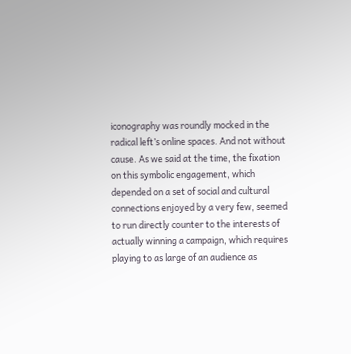iconography was roundly mocked in the radical left’s online spaces. And not without cause. As we said at the time, the fixation on this symbolic engagement, which depended on a set of social and cultural connections enjoyed by a very few, seemed to run directly counter to the interests of actually winning a campaign, which requires playing to as large of an audience as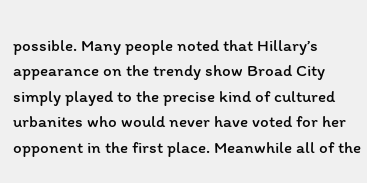possible. Many people noted that Hillary’s appearance on the trendy show Broad City simply played to the precise kind of cultured urbanites who would never have voted for her opponent in the first place. Meanwhile all of the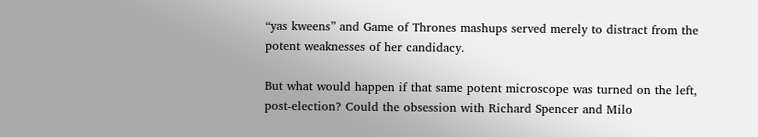“yas kweens” and Game of Thrones mashups served merely to distract from the potent weaknesses of her candidacy.

But what would happen if that same potent microscope was turned on the left, post-election? Could the obsession with Richard Spencer and Milo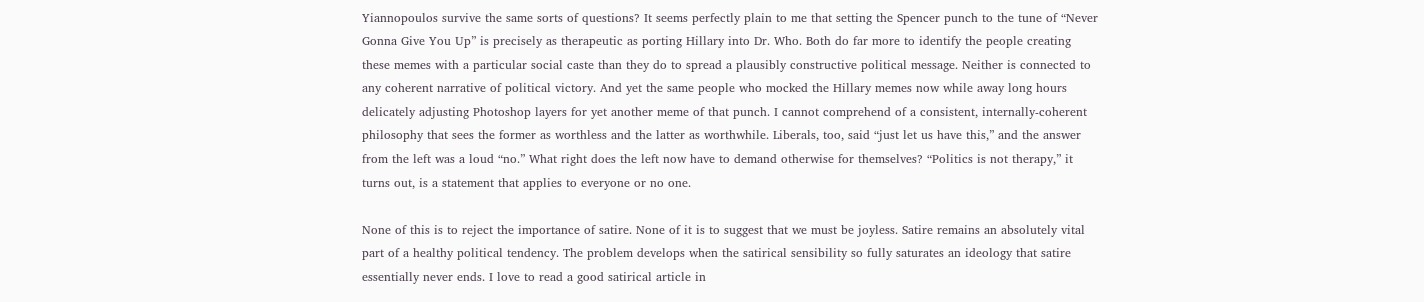Yiannopoulos survive the same sorts of questions? It seems perfectly plain to me that setting the Spencer punch to the tune of “Never Gonna Give You Up” is precisely as therapeutic as porting Hillary into Dr. Who. Both do far more to identify the people creating these memes with a particular social caste than they do to spread a plausibly constructive political message. Neither is connected to any coherent narrative of political victory. And yet the same people who mocked the Hillary memes now while away long hours delicately adjusting Photoshop layers for yet another meme of that punch. I cannot comprehend of a consistent, internally-coherent philosophy that sees the former as worthless and the latter as worthwhile. Liberals, too, said “just let us have this,” and the answer from the left was a loud “no.” What right does the left now have to demand otherwise for themselves? “Politics is not therapy,” it turns out, is a statement that applies to everyone or no one.

None of this is to reject the importance of satire. None of it is to suggest that we must be joyless. Satire remains an absolutely vital part of a healthy political tendency. The problem develops when the satirical sensibility so fully saturates an ideology that satire essentially never ends. I love to read a good satirical article in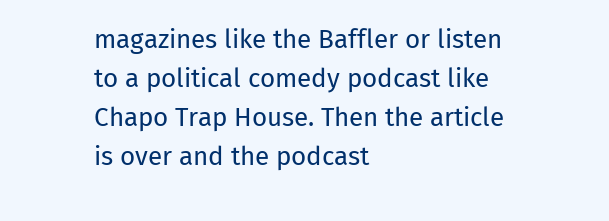magazines like the Baffler or listen to a political comedy podcast like Chapo Trap House. Then the article is over and the podcast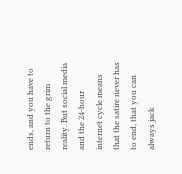ends, and you have to return to the grim reality. But social media and the 24-hour internet cycle means that the satire never has to end, that you can always jack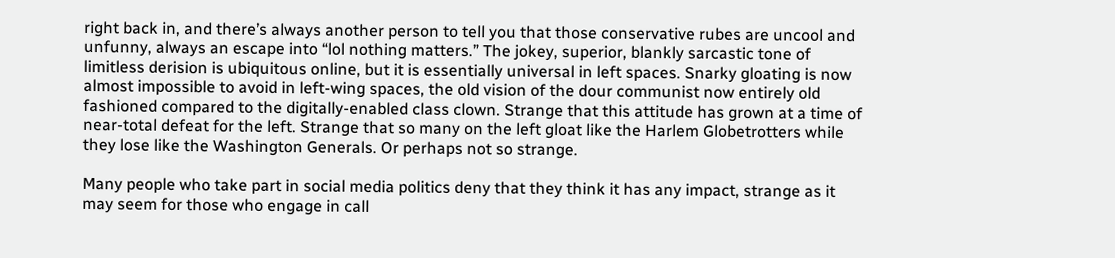right back in, and there’s always another person to tell you that those conservative rubes are uncool and unfunny, always an escape into “lol nothing matters.” The jokey, superior, blankly sarcastic tone of limitless derision is ubiquitous online, but it is essentially universal in left spaces. Snarky gloating is now almost impossible to avoid in left-wing spaces, the old vision of the dour communist now entirely old fashioned compared to the digitally-enabled class clown. Strange that this attitude has grown at a time of near-total defeat for the left. Strange that so many on the left gloat like the Harlem Globetrotters while they lose like the Washington Generals. Or perhaps not so strange.

Many people who take part in social media politics deny that they think it has any impact, strange as it may seem for those who engage in call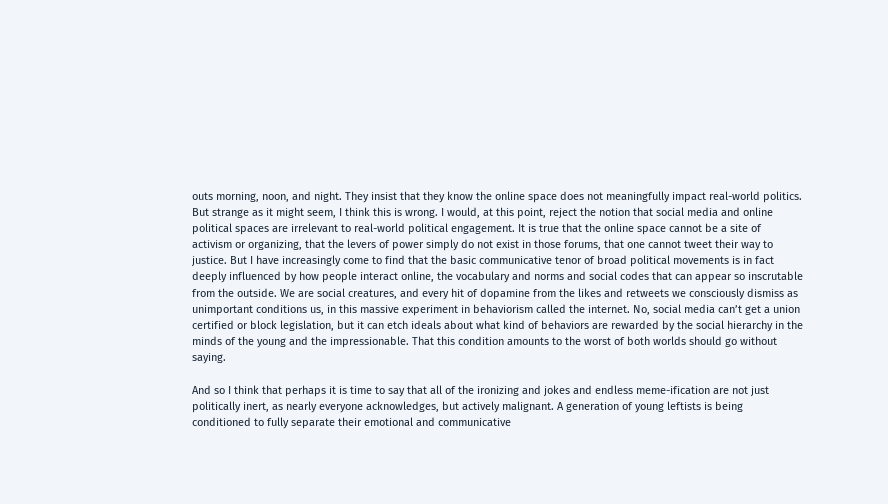outs morning, noon, and night. They insist that they know the online space does not meaningfully impact real-world politics. But strange as it might seem, I think this is wrong. I would, at this point, reject the notion that social media and online political spaces are irrelevant to real-world political engagement. It is true that the online space cannot be a site of activism or organizing, that the levers of power simply do not exist in those forums, that one cannot tweet their way to justice. But I have increasingly come to find that the basic communicative tenor of broad political movements is in fact deeply influenced by how people interact online, the vocabulary and norms and social codes that can appear so inscrutable from the outside. We are social creatures, and every hit of dopamine from the likes and retweets we consciously dismiss as unimportant conditions us, in this massive experiment in behaviorism called the internet. No, social media can’t get a union certified or block legislation, but it can etch ideals about what kind of behaviors are rewarded by the social hierarchy in the minds of the young and the impressionable. That this condition amounts to the worst of both worlds should go without saying.

And so I think that perhaps it is time to say that all of the ironizing and jokes and endless meme-ification are not just politically inert, as nearly everyone acknowledges, but actively malignant. A generation of young leftists is being conditioned to fully separate their emotional and communicative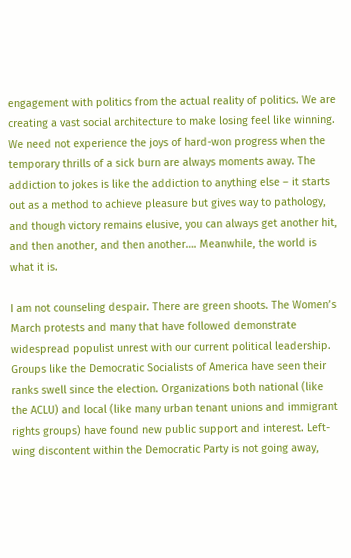engagement with politics from the actual reality of politics. We are creating a vast social architecture to make losing feel like winning. We need not experience the joys of hard-won progress when the temporary thrills of a sick burn are always moments away. The addiction to jokes is like the addiction to anything else – it starts out as a method to achieve pleasure but gives way to pathology, and though victory remains elusive, you can always get another hit, and then another, and then another…. Meanwhile, the world is what it is.

I am not counseling despair. There are green shoots. The Women’s March protests and many that have followed demonstrate widespread populist unrest with our current political leadership. Groups like the Democratic Socialists of America have seen their ranks swell since the election. Organizations both national (like the ACLU) and local (like many urban tenant unions and immigrant rights groups) have found new public support and interest. Left-wing discontent within the Democratic Party is not going away,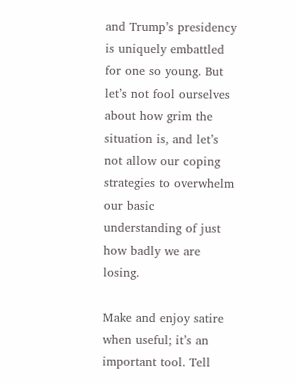and Trump’s presidency is uniquely embattled for one so young. But let’s not fool ourselves about how grim the situation is, and let’s not allow our coping strategies to overwhelm our basic understanding of just how badly we are losing.

Make and enjoy satire when useful; it’s an important tool. Tell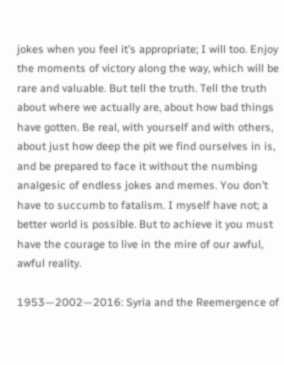jokes when you feel it’s appropriate; I will too. Enjoy the moments of victory along the way, which will be rare and valuable. But tell the truth. Tell the truth about where we actually are, about how bad things have gotten. Be real, with yourself and with others, about just how deep the pit we find ourselves in is, and be prepared to face it without the numbing analgesic of endless jokes and memes. You don’t have to succumb to fatalism. I myself have not; a better world is possible. But to achieve it you must have the courage to live in the mire of our awful, awful reality.

1953—2002—2016: Syria and the Reemergence of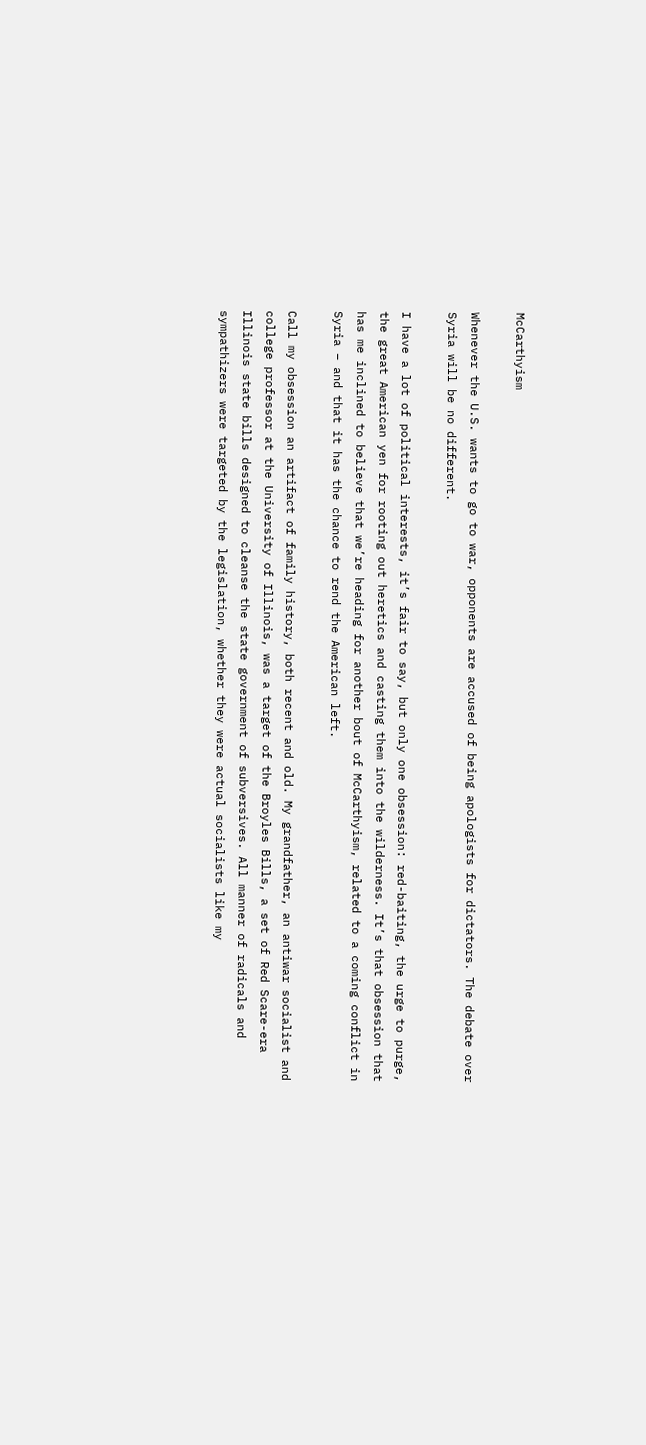McCarthyism

Whenever the U.S. wants to go to war, opponents are accused of being apologists for dictators. The debate over Syria will be no different.

I have a lot of political interests, it’s fair to say, but only one obsession: red-baiting, the urge to purge, the great American yen for rooting out heretics and casting them into the wilderness. It’s that obsession that has me inclined to believe that we’re heading for another bout of McCarthyism, related to a coming conflict in Syria – and that it has the chance to rend the American left.

Call my obsession an artifact of family history, both recent and old. My grandfather, an antiwar socialist and college professor at the University of Illinois, was a target of the Broyles Bills, a set of Red Scare-era Illinois state bills designed to cleanse the state government of subversives. All manner of radicals and sympathizers were targeted by the legislation, whether they were actual socialists like my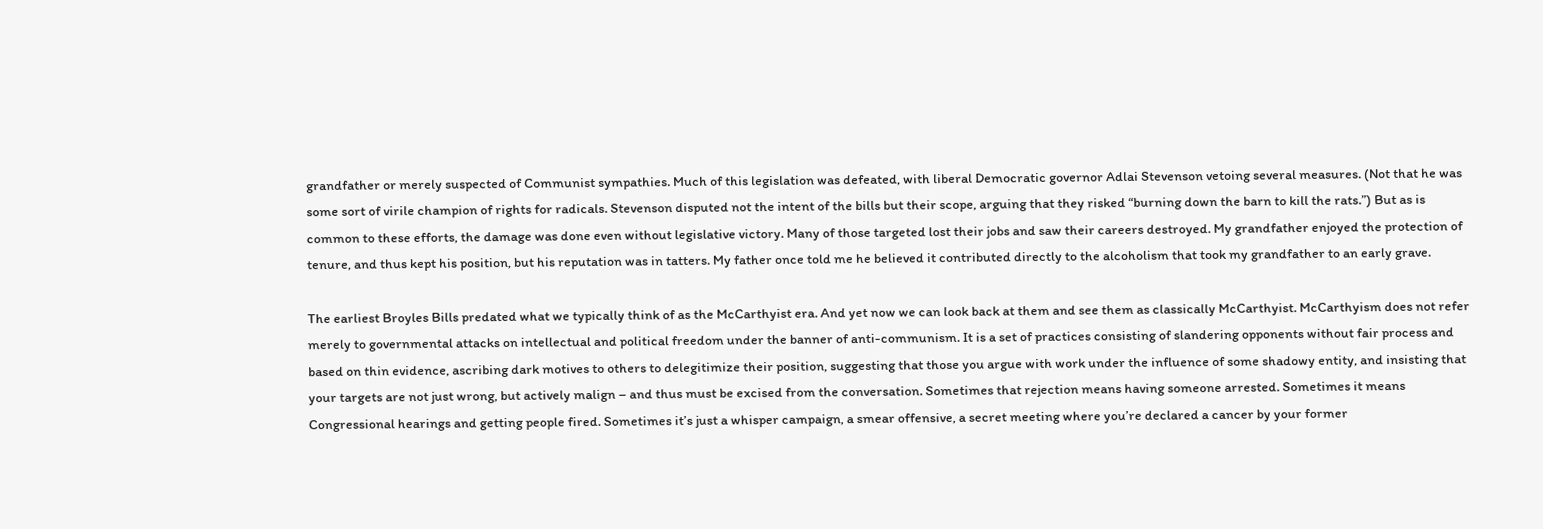grandfather or merely suspected of Communist sympathies. Much of this legislation was defeated, with liberal Democratic governor Adlai Stevenson vetoing several measures. (Not that he was some sort of virile champion of rights for radicals. Stevenson disputed not the intent of the bills but their scope, arguing that they risked “burning down the barn to kill the rats.”) But as is common to these efforts, the damage was done even without legislative victory. Many of those targeted lost their jobs and saw their careers destroyed. My grandfather enjoyed the protection of tenure, and thus kept his position, but his reputation was in tatters. My father once told me he believed it contributed directly to the alcoholism that took my grandfather to an early grave.

The earliest Broyles Bills predated what we typically think of as the McCarthyist era. And yet now we can look back at them and see them as classically McCarthyist. McCarthyism does not refer merely to governmental attacks on intellectual and political freedom under the banner of anti-communism. It is a set of practices consisting of slandering opponents without fair process and based on thin evidence, ascribing dark motives to others to delegitimize their position, suggesting that those you argue with work under the influence of some shadowy entity, and insisting that your targets are not just wrong, but actively malign – and thus must be excised from the conversation. Sometimes that rejection means having someone arrested. Sometimes it means Congressional hearings and getting people fired. Sometimes it’s just a whisper campaign, a smear offensive, a secret meeting where you’re declared a cancer by your former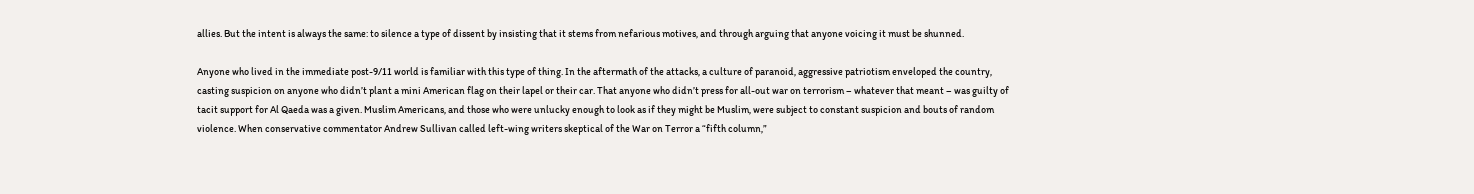allies. But the intent is always the same: to silence a type of dissent by insisting that it stems from nefarious motives, and through arguing that anyone voicing it must be shunned.

Anyone who lived in the immediate post-9/11 world is familiar with this type of thing. In the aftermath of the attacks, a culture of paranoid, aggressive patriotism enveloped the country, casting suspicion on anyone who didn’t plant a mini American flag on their lapel or their car. That anyone who didn’t press for all-out war on terrorism – whatever that meant – was guilty of tacit support for Al Qaeda was a given. Muslim Americans, and those who were unlucky enough to look as if they might be Muslim, were subject to constant suspicion and bouts of random violence. When conservative commentator Andrew Sullivan called left-wing writers skeptical of the War on Terror a “fifth column,”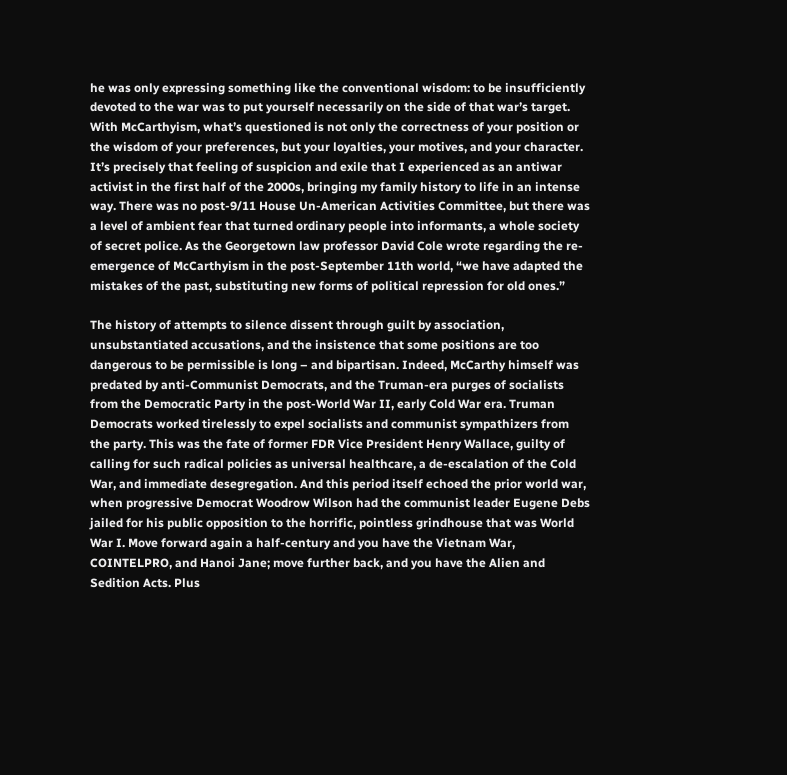he was only expressing something like the conventional wisdom: to be insufficiently devoted to the war was to put yourself necessarily on the side of that war’s target. With McCarthyism, what’s questioned is not only the correctness of your position or the wisdom of your preferences, but your loyalties, your motives, and your character. It’s precisely that feeling of suspicion and exile that I experienced as an antiwar activist in the first half of the 2000s, bringing my family history to life in an intense way. There was no post-9/11 House Un-American Activities Committee, but there was a level of ambient fear that turned ordinary people into informants, a whole society of secret police. As the Georgetown law professor David Cole wrote regarding the re-emergence of McCarthyism in the post-September 11th world, “we have adapted the mistakes of the past, substituting new forms of political repression for old ones.”

The history of attempts to silence dissent through guilt by association, unsubstantiated accusations, and the insistence that some positions are too dangerous to be permissible is long – and bipartisan. Indeed, McCarthy himself was predated by anti-Communist Democrats, and the Truman-era purges of socialists from the Democratic Party in the post-World War II, early Cold War era. Truman Democrats worked tirelessly to expel socialists and communist sympathizers from the party. This was the fate of former FDR Vice President Henry Wallace, guilty of calling for such radical policies as universal healthcare, a de-escalation of the Cold War, and immediate desegregation. And this period itself echoed the prior world war, when progressive Democrat Woodrow Wilson had the communist leader Eugene Debs jailed for his public opposition to the horrific, pointless grindhouse that was World War I. Move forward again a half-century and you have the Vietnam War, COINTELPRO, and Hanoi Jane; move further back, and you have the Alien and Sedition Acts. Plus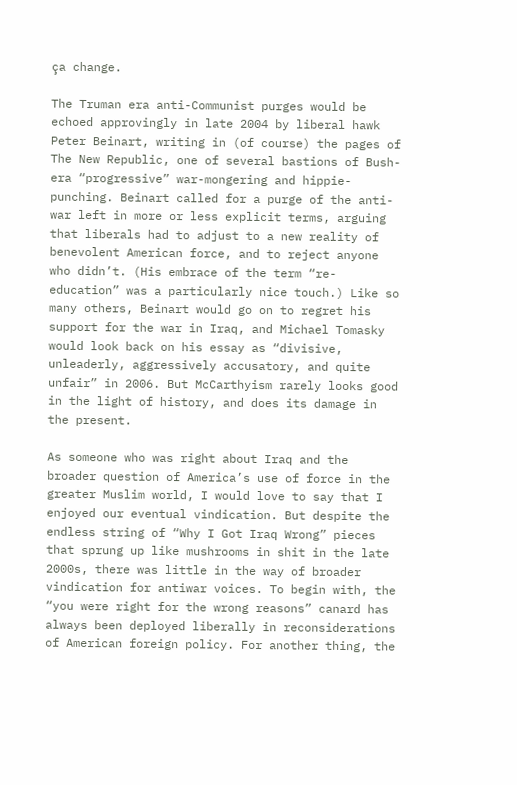ça change.

The Truman era anti-Communist purges would be echoed approvingly in late 2004 by liberal hawk Peter Beinart, writing in (of course) the pages of The New Republic, one of several bastions of Bush-era “progressive” war-mongering and hippie-punching. Beinart called for a purge of the anti-war left in more or less explicit terms, arguing that liberals had to adjust to a new reality of benevolent American force, and to reject anyone who didn’t. (His embrace of the term “re-education” was a particularly nice touch.) Like so many others, Beinart would go on to regret his support for the war in Iraq, and Michael Tomasky would look back on his essay as “divisive, unleaderly, aggressively accusatory, and quite unfair” in 2006. But McCarthyism rarely looks good in the light of history, and does its damage in the present.

As someone who was right about Iraq and the broader question of America’s use of force in the greater Muslim world, I would love to say that I enjoyed our eventual vindication. But despite the endless string of “Why I Got Iraq Wrong” pieces that sprung up like mushrooms in shit in the late 2000s, there was little in the way of broader vindication for antiwar voices. To begin with, the “you were right for the wrong reasons” canard has always been deployed liberally in reconsiderations of American foreign policy. For another thing, the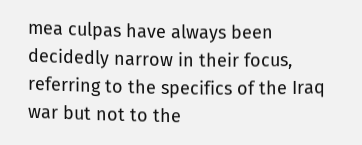mea culpas have always been decidedly narrow in their focus, referring to the specifics of the Iraq war but not to the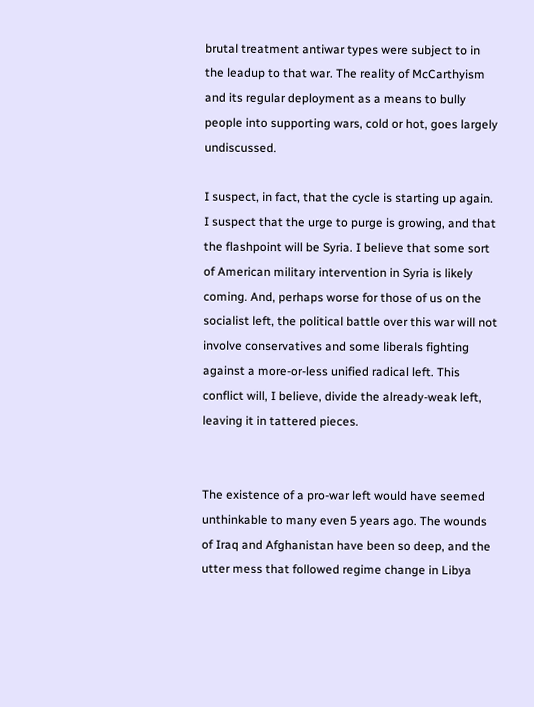brutal treatment antiwar types were subject to in the leadup to that war. The reality of McCarthyism and its regular deployment as a means to bully people into supporting wars, cold or hot, goes largely undiscussed.

I suspect, in fact, that the cycle is starting up again. I suspect that the urge to purge is growing, and that the flashpoint will be Syria. I believe that some sort of American military intervention in Syria is likely coming. And, perhaps worse for those of us on the socialist left, the political battle over this war will not involve conservatives and some liberals fighting against a more-or-less unified radical left. This conflict will, I believe, divide the already-weak left, leaving it in tattered pieces.


The existence of a pro-war left would have seemed unthinkable to many even 5 years ago. The wounds of Iraq and Afghanistan have been so deep, and the utter mess that followed regime change in Libya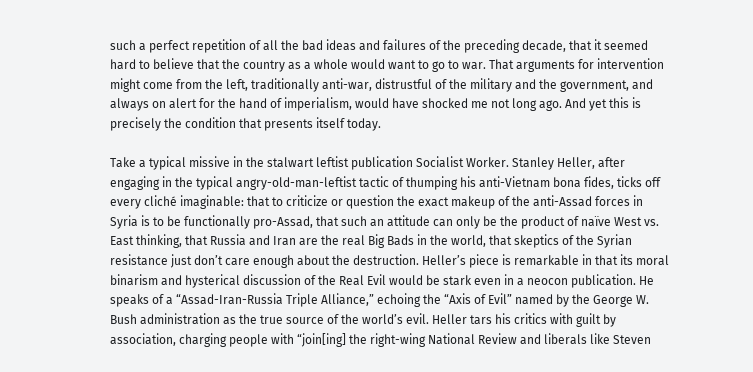such a perfect repetition of all the bad ideas and failures of the preceding decade, that it seemed hard to believe that the country as a whole would want to go to war. That arguments for intervention might come from the left, traditionally anti-war, distrustful of the military and the government, and always on alert for the hand of imperialism, would have shocked me not long ago. And yet this is precisely the condition that presents itself today.

Take a typical missive in the stalwart leftist publication Socialist Worker. Stanley Heller, after engaging in the typical angry-old-man-leftist tactic of thumping his anti-Vietnam bona fides, ticks off every cliché imaginable: that to criticize or question the exact makeup of the anti-Assad forces in Syria is to be functionally pro-Assad, that such an attitude can only be the product of naïve West vs. East thinking, that Russia and Iran are the real Big Bads in the world, that skeptics of the Syrian resistance just don’t care enough about the destruction. Heller’s piece is remarkable in that its moral binarism and hysterical discussion of the Real Evil would be stark even in a neocon publication. He speaks of a “Assad-Iran-Russia Triple Alliance,” echoing the “Axis of Evil” named by the George W. Bush administration as the true source of the world’s evil. Heller tars his critics with guilt by association, charging people with “join[ing] the right-wing National Review and liberals like Steven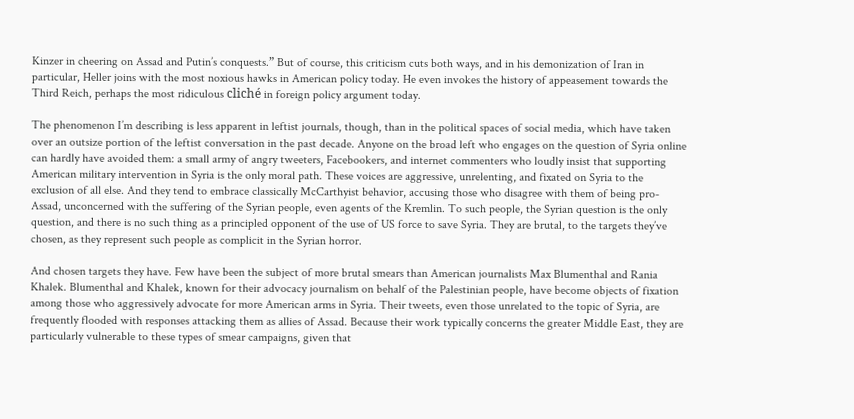Kinzer in cheering on Assad and Putin’s conquests.” But of course, this criticism cuts both ways, and in his demonization of Iran in particular, Heller joins with the most noxious hawks in American policy today. He even invokes the history of appeasement towards the Third Reich, perhaps the most ridiculous cliché in foreign policy argument today.

The phenomenon I’m describing is less apparent in leftist journals, though, than in the political spaces of social media, which have taken over an outsize portion of the leftist conversation in the past decade. Anyone on the broad left who engages on the question of Syria online can hardly have avoided them: a small army of angry tweeters, Facebookers, and internet commenters who loudly insist that supporting American military intervention in Syria is the only moral path. These voices are aggressive, unrelenting, and fixated on Syria to the exclusion of all else. And they tend to embrace classically McCarthyist behavior, accusing those who disagree with them of being pro-Assad, unconcerned with the suffering of the Syrian people, even agents of the Kremlin. To such people, the Syrian question is the only question, and there is no such thing as a principled opponent of the use of US force to save Syria. They are brutal, to the targets they’ve chosen, as they represent such people as complicit in the Syrian horror.

And chosen targets they have. Few have been the subject of more brutal smears than American journalists Max Blumenthal and Rania Khalek. Blumenthal and Khalek, known for their advocacy journalism on behalf of the Palestinian people, have become objects of fixation among those who aggressively advocate for more American arms in Syria. Their tweets, even those unrelated to the topic of Syria, are frequently flooded with responses attacking them as allies of Assad. Because their work typically concerns the greater Middle East, they are particularly vulnerable to these types of smear campaigns, given that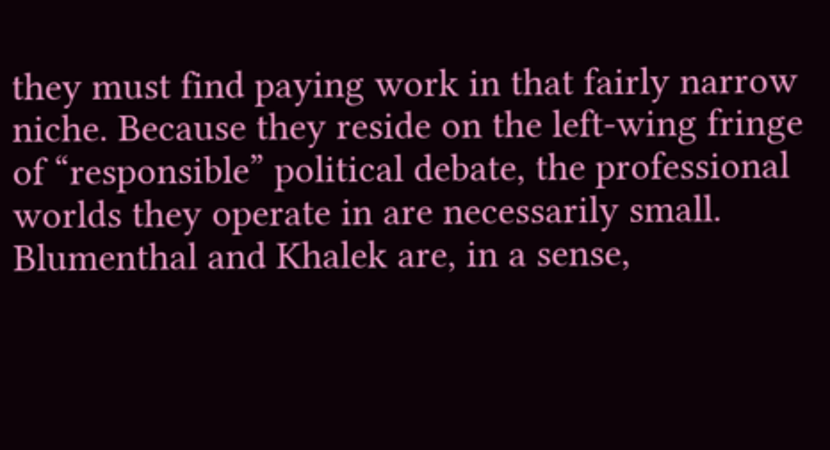they must find paying work in that fairly narrow niche. Because they reside on the left-wing fringe of “responsible” political debate, the professional worlds they operate in are necessarily small. Blumenthal and Khalek are, in a sense,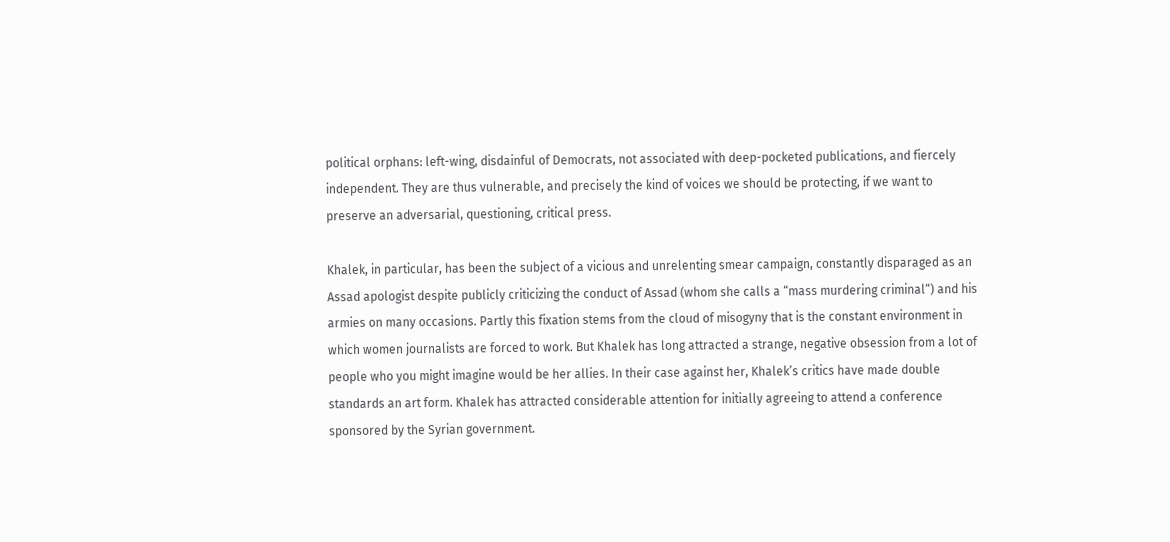political orphans: left-wing, disdainful of Democrats, not associated with deep-pocketed publications, and fiercely independent. They are thus vulnerable, and precisely the kind of voices we should be protecting, if we want to preserve an adversarial, questioning, critical press.

Khalek, in particular, has been the subject of a vicious and unrelenting smear campaign, constantly disparaged as an Assad apologist despite publicly criticizing the conduct of Assad (whom she calls a “mass murdering criminal“) and his armies on many occasions. Partly this fixation stems from the cloud of misogyny that is the constant environment in which women journalists are forced to work. But Khalek has long attracted a strange, negative obsession from a lot of people who you might imagine would be her allies. In their case against her, Khalek’s critics have made double standards an art form. Khalek has attracted considerable attention for initially agreeing to attend a conference sponsored by the Syrian government.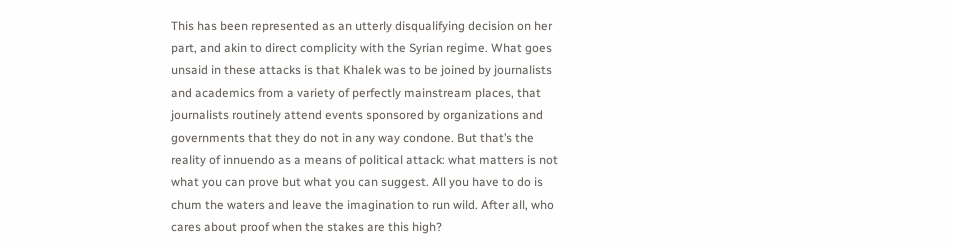This has been represented as an utterly disqualifying decision on her part, and akin to direct complicity with the Syrian regime. What goes unsaid in these attacks is that Khalek was to be joined by journalists and academics from a variety of perfectly mainstream places, that journalists routinely attend events sponsored by organizations and governments that they do not in any way condone. But that’s the reality of innuendo as a means of political attack: what matters is not what you can prove but what you can suggest. All you have to do is chum the waters and leave the imagination to run wild. After all, who cares about proof when the stakes are this high?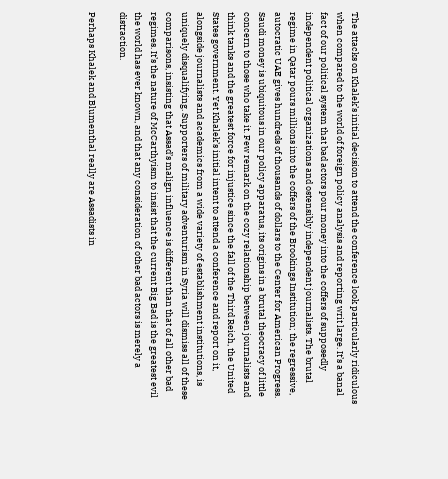The attacks on Khalek’s initial decision to attend the conference look particularly ridiculous when compared to the world of foreign policy analysis and reporting writ large. It’s a banal fact of our political system that bad actors pour money into the coffers of supposedly independent political organizations and ostensibly independent journalists. The brutal regime in Qatar pours millions into the coffers of the Brookings Institution; the regressive, autocratic UAE gives hundreds of thousands of dollars to the Center for American Progress. Saudi money is ubiquitous in our policy apparatus, its origins in a brutal theocracy of little concern to those who take it. Few remark on the cozy relationship between journalists and think tanks and the greatest force for injustice since the fall of the Third Reich, the United States government. Yet Khalek’s initial intent to attend a conference and report on it, alongside journalists and academics from a wide variety of establishment institutions, is uniquely disqualifying. Supporters of military adventurism in Syria will dismiss all of these comparisons, insisting that Assad’s malign influence is different than that of all other bad regimes. It’s the nature of McCarthyism to insist that the current Big Bad is the greatest evil the world has ever known, and that any consideration of other bad actors is merely a distraction.

Perhaps Khalek and Blumenthal really are Assadists in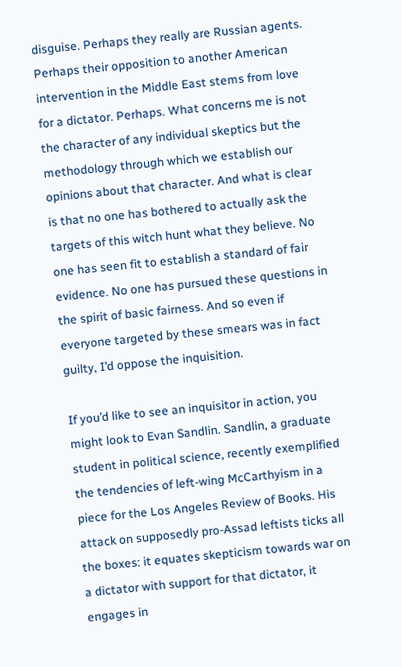disguise. Perhaps they really are Russian agents. Perhaps their opposition to another American intervention in the Middle East stems from love for a dictator. Perhaps. What concerns me is not the character of any individual skeptics but the methodology through which we establish our opinions about that character. And what is clear is that no one has bothered to actually ask the targets of this witch hunt what they believe. No one has seen fit to establish a standard of fair evidence. No one has pursued these questions in the spirit of basic fairness. And so even if everyone targeted by these smears was in fact guilty, I’d oppose the inquisition.

If you’d like to see an inquisitor in action, you might look to Evan Sandlin. Sandlin, a graduate student in political science, recently exemplified the tendencies of left-wing McCarthyism in a piece for the Los Angeles Review of Books. His attack on supposedly pro-Assad leftists ticks all the boxes: it equates skepticism towards war on a dictator with support for that dictator, it engages in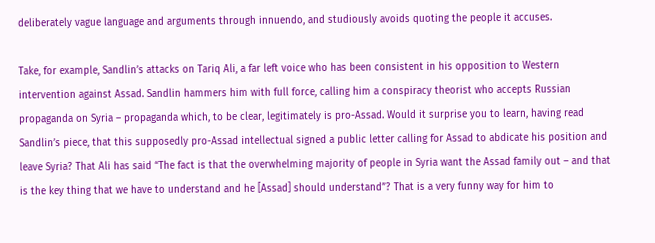deliberately vague language and arguments through innuendo, and studiously avoids quoting the people it accuses.

Take, for example, Sandlin’s attacks on Tariq Ali, a far left voice who has been consistent in his opposition to Western intervention against Assad. Sandlin hammers him with full force, calling him a conspiracy theorist who accepts Russian propaganda on Syria – propaganda which, to be clear, legitimately is pro-Assad. Would it surprise you to learn, having read Sandlin’s piece, that this supposedly pro-Assad intellectual signed a public letter calling for Assad to abdicate his position and leave Syria? That Ali has said “The fact is that the overwhelming majority of people in Syria want the Assad family out – and that is the key thing that we have to understand and he [Assad] should understand”? That is a very funny way for him to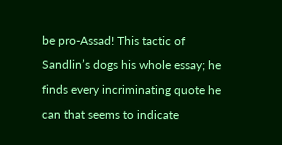be pro-Assad! This tactic of Sandlin’s dogs his whole essay; he finds every incriminating quote he can that seems to indicate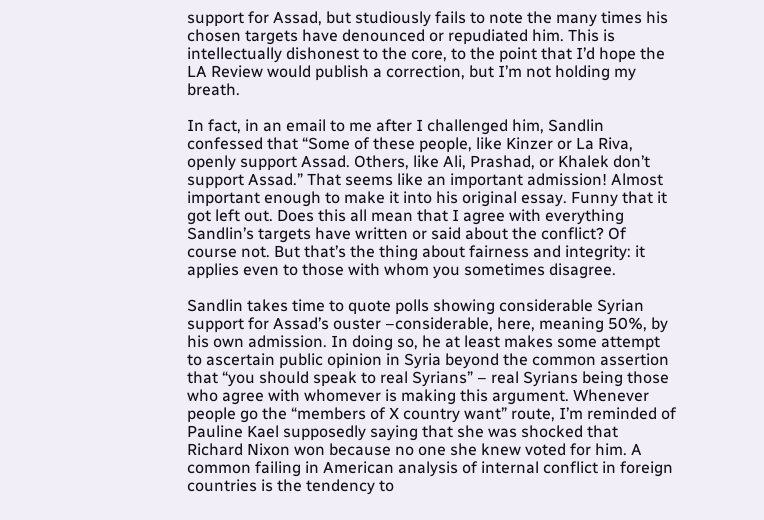support for Assad, but studiously fails to note the many times his chosen targets have denounced or repudiated him. This is intellectually dishonest to the core, to the point that I’d hope the LA Review would publish a correction, but I’m not holding my breath.

In fact, in an email to me after I challenged him, Sandlin confessed that “Some of these people, like Kinzer or La Riva, openly support Assad. Others, like Ali, Prashad, or Khalek don’t support Assad.” That seems like an important admission! Almost important enough to make it into his original essay. Funny that it got left out. Does this all mean that I agree with everything Sandlin’s targets have written or said about the conflict? Of course not. But that’s the thing about fairness and integrity: it applies even to those with whom you sometimes disagree.

Sandlin takes time to quote polls showing considerable Syrian support for Assad’s ouster –considerable, here, meaning 50%, by his own admission. In doing so, he at least makes some attempt to ascertain public opinion in Syria beyond the common assertion that “you should speak to real Syrians” – real Syrians being those who agree with whomever is making this argument. Whenever people go the “members of X country want” route, I’m reminded of Pauline Kael supposedly saying that she was shocked that Richard Nixon won because no one she knew voted for him. A common failing in American analysis of internal conflict in foreign countries is the tendency to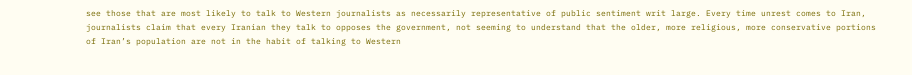see those that are most likely to talk to Western journalists as necessarily representative of public sentiment writ large. Every time unrest comes to Iran, journalists claim that every Iranian they talk to opposes the government, not seeming to understand that the older, more religious, more conservative portions of Iran’s population are not in the habit of talking to Western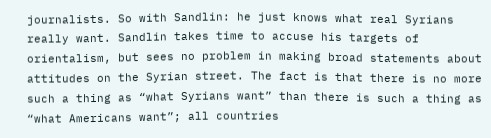journalists. So with Sandlin: he just knows what real Syrians really want. Sandlin takes time to accuse his targets of orientalism, but sees no problem in making broad statements about attitudes on the Syrian street. The fact is that there is no more such a thing as “what Syrians want” than there is such a thing as “what Americans want”; all countries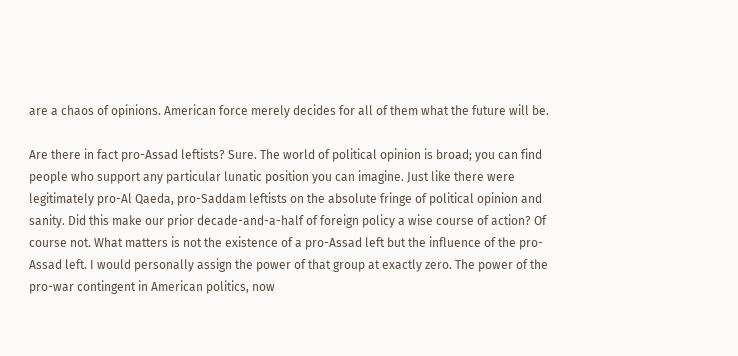are a chaos of opinions. American force merely decides for all of them what the future will be.

Are there in fact pro-Assad leftists? Sure. The world of political opinion is broad; you can find people who support any particular lunatic position you can imagine. Just like there were legitimately pro-Al Qaeda, pro-Saddam leftists on the absolute fringe of political opinion and sanity. Did this make our prior decade-and-a-half of foreign policy a wise course of action? Of course not. What matters is not the existence of a pro-Assad left but the influence of the pro-Assad left. I would personally assign the power of that group at exactly zero. The power of the pro-war contingent in American politics, now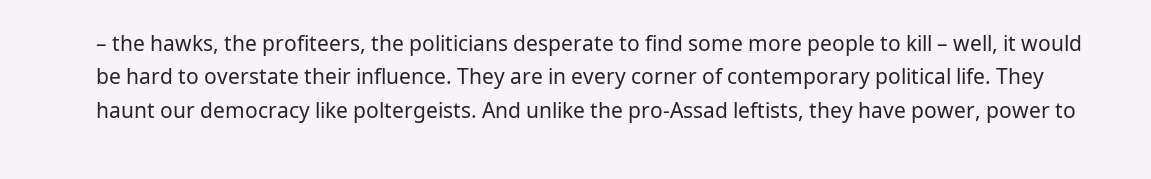– the hawks, the profiteers, the politicians desperate to find some more people to kill – well, it would be hard to overstate their influence. They are in every corner of contemporary political life. They haunt our democracy like poltergeists. And unlike the pro-Assad leftists, they have power, power to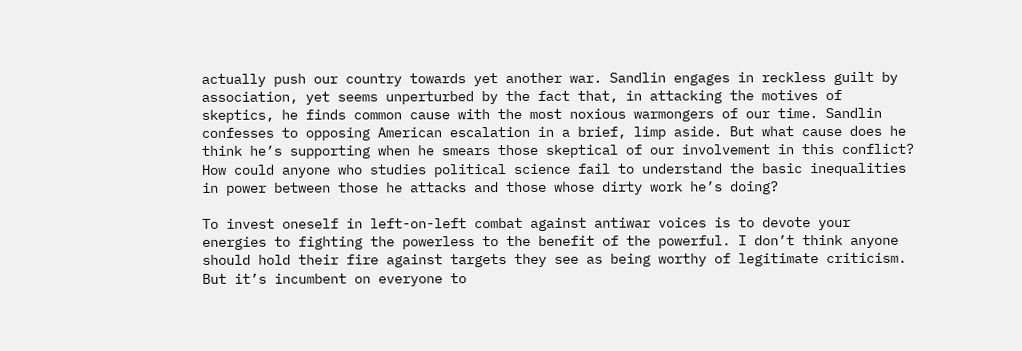actually push our country towards yet another war. Sandlin engages in reckless guilt by association, yet seems unperturbed by the fact that, in attacking the motives of skeptics, he finds common cause with the most noxious warmongers of our time. Sandlin confesses to opposing American escalation in a brief, limp aside. But what cause does he think he’s supporting when he smears those skeptical of our involvement in this conflict? How could anyone who studies political science fail to understand the basic inequalities in power between those he attacks and those whose dirty work he’s doing?

To invest oneself in left-on-left combat against antiwar voices is to devote your energies to fighting the powerless to the benefit of the powerful. I don’t think anyone should hold their fire against targets they see as being worthy of legitimate criticism. But it’s incumbent on everyone to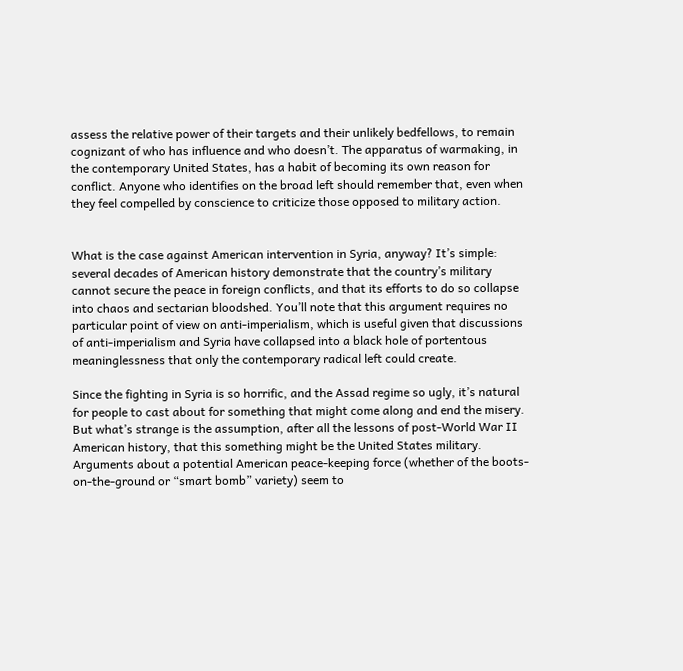assess the relative power of their targets and their unlikely bedfellows, to remain cognizant of who has influence and who doesn’t. The apparatus of warmaking, in the contemporary United States, has a habit of becoming its own reason for conflict. Anyone who identifies on the broad left should remember that, even when they feel compelled by conscience to criticize those opposed to military action.


What is the case against American intervention in Syria, anyway? It’s simple: several decades of American history demonstrate that the country’s military cannot secure the peace in foreign conflicts, and that its efforts to do so collapse into chaos and sectarian bloodshed. You’ll note that this argument requires no particular point of view on anti-imperialism, which is useful given that discussions of anti-imperialism and Syria have collapsed into a black hole of portentous meaninglessness that only the contemporary radical left could create.

Since the fighting in Syria is so horrific, and the Assad regime so ugly, it’s natural for people to cast about for something that might come along and end the misery. But what’s strange is the assumption, after all the lessons of post-World War II American history, that this something might be the United States military. Arguments about a potential American peace-keeping force (whether of the boots-on-the-ground or “smart bomb” variety) seem to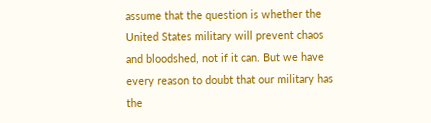assume that the question is whether the United States military will prevent chaos and bloodshed, not if it can. But we have every reason to doubt that our military has the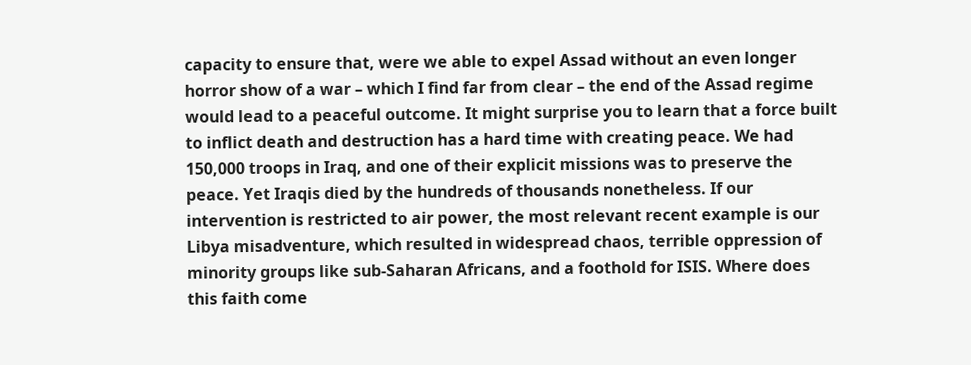capacity to ensure that, were we able to expel Assad without an even longer horror show of a war – which I find far from clear – the end of the Assad regime would lead to a peaceful outcome. It might surprise you to learn that a force built to inflict death and destruction has a hard time with creating peace. We had 150,000 troops in Iraq, and one of their explicit missions was to preserve the peace. Yet Iraqis died by the hundreds of thousands nonetheless. If our intervention is restricted to air power, the most relevant recent example is our Libya misadventure, which resulted in widespread chaos, terrible oppression of minority groups like sub-Saharan Africans, and a foothold for ISIS. Where does this faith come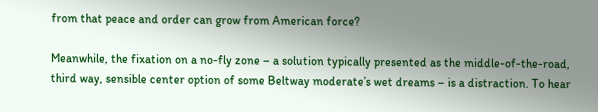from that peace and order can grow from American force?

Meanwhile, the fixation on a no-fly zone – a solution typically presented as the middle-of-the-road, third way, sensible center option of some Beltway moderate’s wet dreams – is a distraction. To hear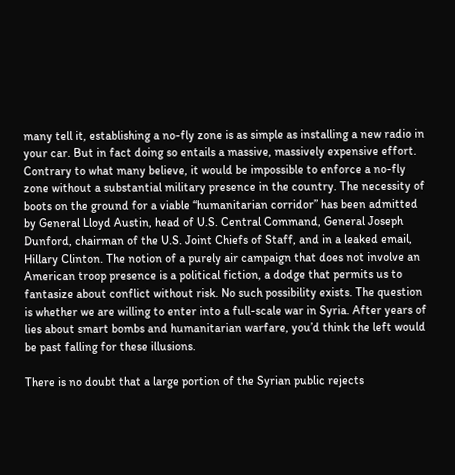many tell it, establishing a no-fly zone is as simple as installing a new radio in your car. But in fact doing so entails a massive, massively expensive effort. Contrary to what many believe, it would be impossible to enforce a no-fly zone without a substantial military presence in the country. The necessity of boots on the ground for a viable “humanitarian corridor” has been admitted by General Lloyd Austin, head of U.S. Central Command, General Joseph Dunford, chairman of the U.S. Joint Chiefs of Staff, and in a leaked email, Hillary Clinton. The notion of a purely air campaign that does not involve an American troop presence is a political fiction, a dodge that permits us to fantasize about conflict without risk. No such possibility exists. The question is whether we are willing to enter into a full-scale war in Syria. After years of lies about smart bombs and humanitarian warfare, you’d think the left would be past falling for these illusions.

There is no doubt that a large portion of the Syrian public rejects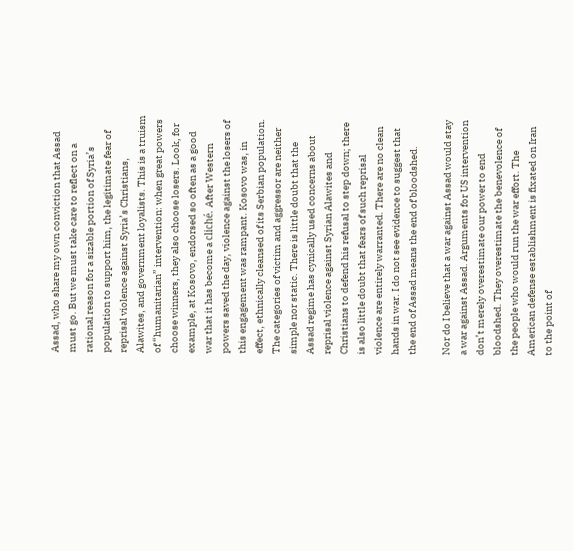Assad, who share my own conviction that Assad must go. But we must take care to reflect on a rational reason for a sizable portion of Syria’s population to support him, the legitimate fear of reprisal violence against Syria’s Christians, Alawites, and government loyalists. This is a truism of “humanitarian” intervention: when great powers choose winners, they also choose losers. Look, for example, at Kosovo, endorsed so often as a good war that it has become a cliché. After Western powers saved the day, violence against the losers of this engagement was rampant. Kosovo was, in effect, ethnically cleansed of its Serbian population. The categories of victim and aggressor are neither simple nor static. There is little doubt that the Assad regime has cynically used concerns about reprisal violence against Syrian Alawites and Christians to defend his refusal to step down; there is also little doubt that fears of such reprisal violence are entirely warranted. There are no clean hands in war. I do not see evidence to suggest that the end of Assad means the end of bloodshed.

Nor do I believe that a war against Assad would stay a war against Assad. Arguments for US intervention don’t merely overestimate our power to end bloodshed. They overestimate the benevolence of the people who would run the war effort. The American defense establishment is fixated on Iran to the point of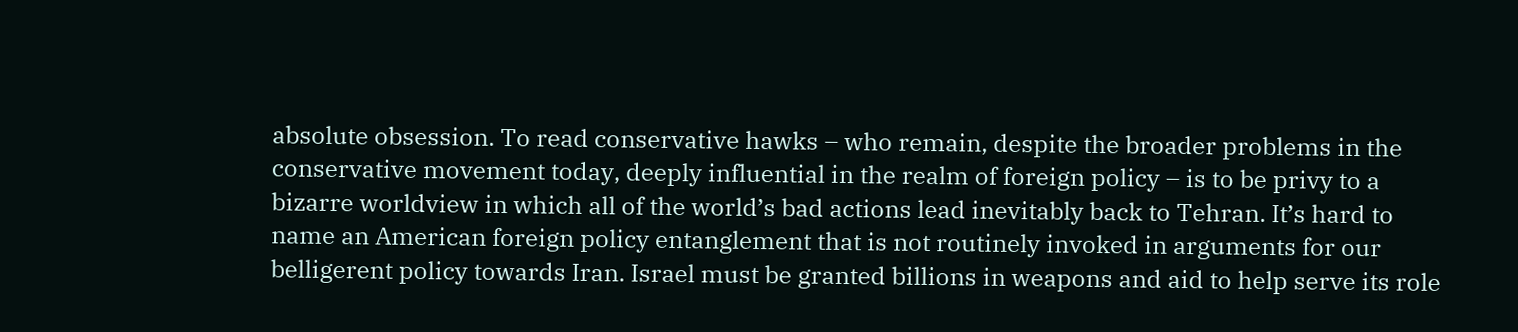absolute obsession. To read conservative hawks – who remain, despite the broader problems in the conservative movement today, deeply influential in the realm of foreign policy – is to be privy to a bizarre worldview in which all of the world’s bad actions lead inevitably back to Tehran. It’s hard to name an American foreign policy entanglement that is not routinely invoked in arguments for our belligerent policy towards Iran. Israel must be granted billions in weapons and aid to help serve its role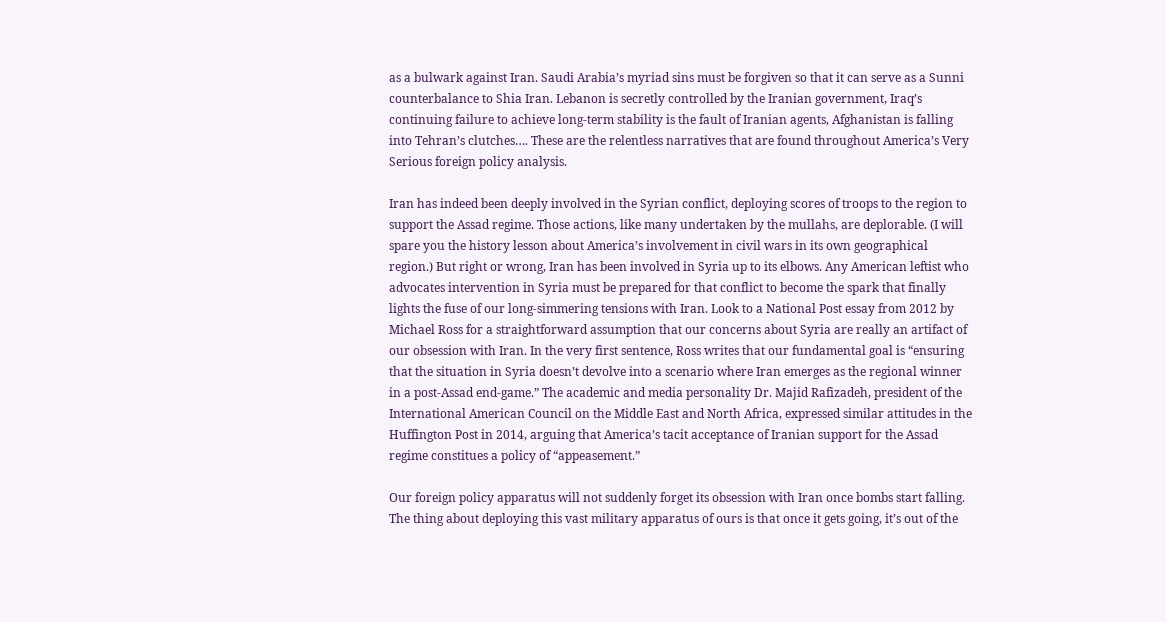as a bulwark against Iran. Saudi Arabia’s myriad sins must be forgiven so that it can serve as a Sunni counterbalance to Shia Iran. Lebanon is secretly controlled by the Iranian government, Iraq’s continuing failure to achieve long-term stability is the fault of Iranian agents, Afghanistan is falling into Tehran’s clutches…. These are the relentless narratives that are found throughout America’s Very Serious foreign policy analysis.

Iran has indeed been deeply involved in the Syrian conflict, deploying scores of troops to the region to support the Assad regime. Those actions, like many undertaken by the mullahs, are deplorable. (I will spare you the history lesson about America’s involvement in civil wars in its own geographical region.) But right or wrong, Iran has been involved in Syria up to its elbows. Any American leftist who advocates intervention in Syria must be prepared for that conflict to become the spark that finally lights the fuse of our long-simmering tensions with Iran. Look to a National Post essay from 2012 by Michael Ross for a straightforward assumption that our concerns about Syria are really an artifact of our obsession with Iran. In the very first sentence, Ross writes that our fundamental goal is “ensuring that the situation in Syria doesn’t devolve into a scenario where Iran emerges as the regional winner in a post-Assad end-game.” The academic and media personality Dr. Majid Rafizadeh, president of the International American Council on the Middle East and North Africa, expressed similar attitudes in the Huffington Post in 2014, arguing that America’s tacit acceptance of Iranian support for the Assad regime constitues a policy of “appeasement.”

Our foreign policy apparatus will not suddenly forget its obsession with Iran once bombs start falling. The thing about deploying this vast military apparatus of ours is that once it gets going, it’s out of the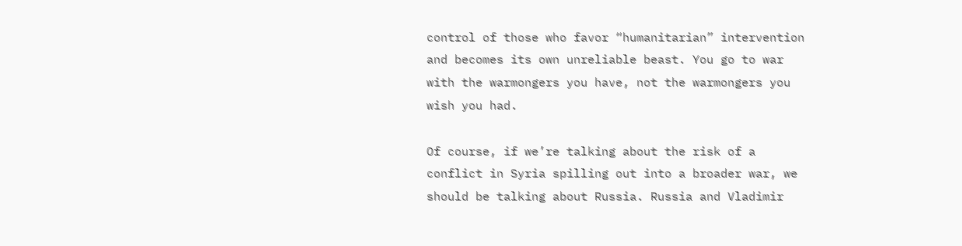control of those who favor “humanitarian” intervention and becomes its own unreliable beast. You go to war with the warmongers you have, not the warmongers you wish you had.

Of course, if we’re talking about the risk of a conflict in Syria spilling out into a broader war, we should be talking about Russia. Russia and Vladimir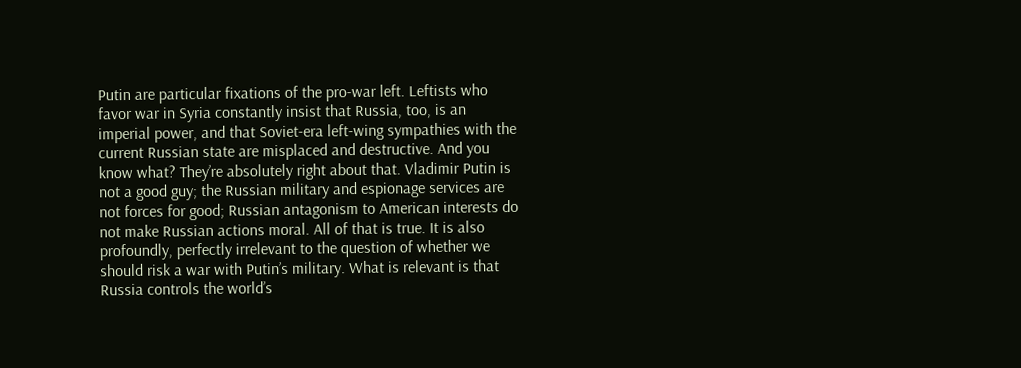Putin are particular fixations of the pro-war left. Leftists who favor war in Syria constantly insist that Russia, too, is an imperial power, and that Soviet-era left-wing sympathies with the current Russian state are misplaced and destructive. And you know what? They’re absolutely right about that. Vladimir Putin is not a good guy; the Russian military and espionage services are not forces for good; Russian antagonism to American interests do not make Russian actions moral. All of that is true. It is also profoundly, perfectly irrelevant to the question of whether we should risk a war with Putin’s military. What is relevant is that Russia controls the world’s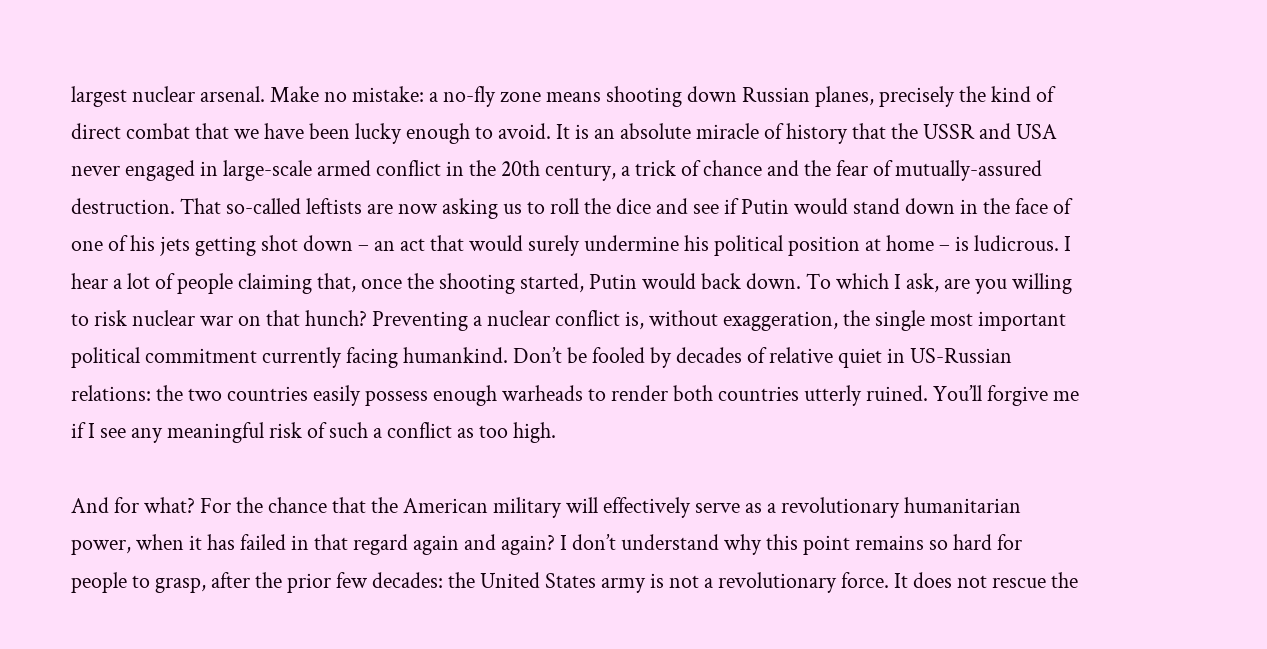largest nuclear arsenal. Make no mistake: a no-fly zone means shooting down Russian planes, precisely the kind of direct combat that we have been lucky enough to avoid. It is an absolute miracle of history that the USSR and USA never engaged in large-scale armed conflict in the 20th century, a trick of chance and the fear of mutually-assured destruction. That so-called leftists are now asking us to roll the dice and see if Putin would stand down in the face of one of his jets getting shot down – an act that would surely undermine his political position at home – is ludicrous. I hear a lot of people claiming that, once the shooting started, Putin would back down. To which I ask, are you willing to risk nuclear war on that hunch? Preventing a nuclear conflict is, without exaggeration, the single most important political commitment currently facing humankind. Don’t be fooled by decades of relative quiet in US-Russian relations: the two countries easily possess enough warheads to render both countries utterly ruined. You’ll forgive me if I see any meaningful risk of such a conflict as too high.

And for what? For the chance that the American military will effectively serve as a revolutionary humanitarian power, when it has failed in that regard again and again? I don’t understand why this point remains so hard for people to grasp, after the prior few decades: the United States army is not a revolutionary force. It does not rescue the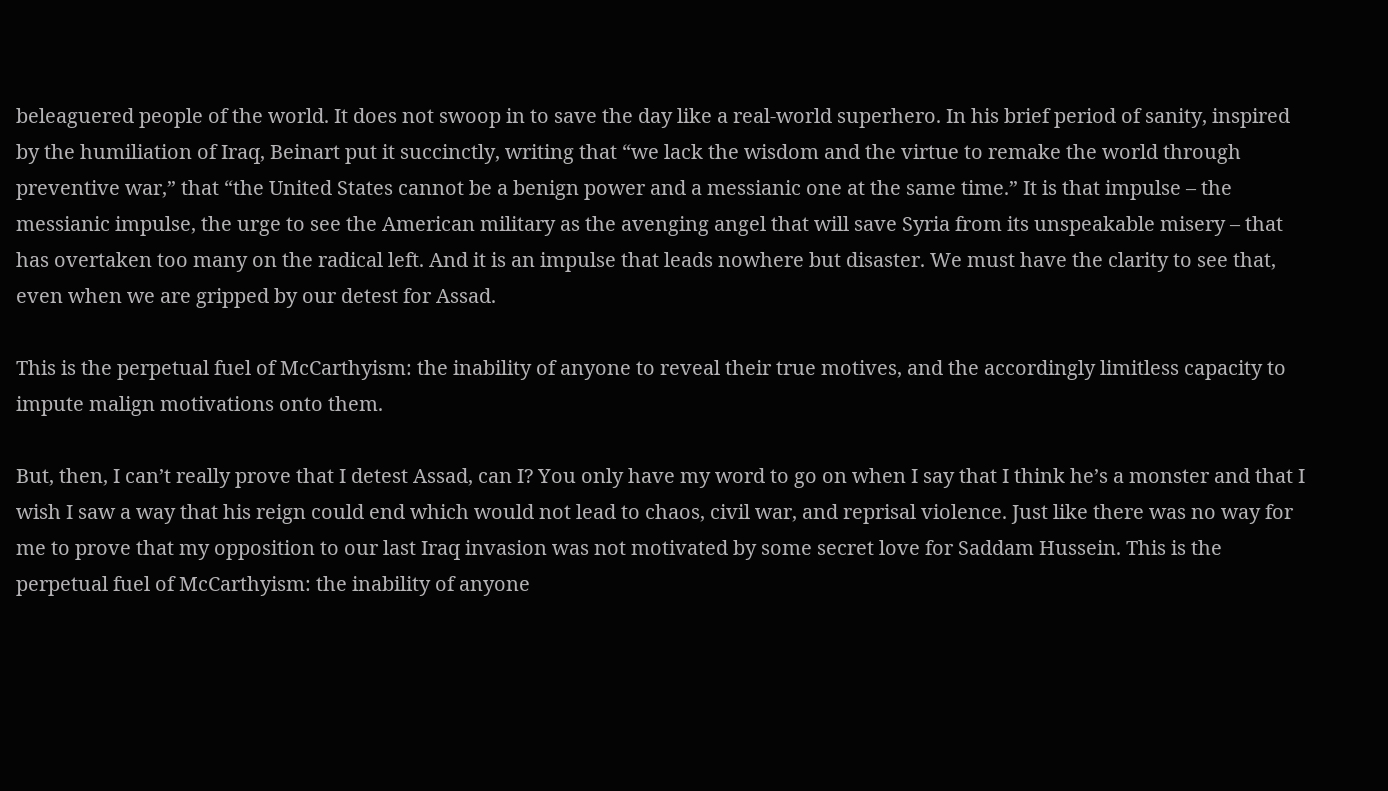beleaguered people of the world. It does not swoop in to save the day like a real-world superhero. In his brief period of sanity, inspired by the humiliation of Iraq, Beinart put it succinctly, writing that “we lack the wisdom and the virtue to remake the world through preventive war,” that “the United States cannot be a benign power and a messianic one at the same time.” It is that impulse – the messianic impulse, the urge to see the American military as the avenging angel that will save Syria from its unspeakable misery – that has overtaken too many on the radical left. And it is an impulse that leads nowhere but disaster. We must have the clarity to see that, even when we are gripped by our detest for Assad.

This is the perpetual fuel of McCarthyism: the inability of anyone to reveal their true motives, and the accordingly limitless capacity to impute malign motivations onto them.

But, then, I can’t really prove that I detest Assad, can I? You only have my word to go on when I say that I think he’s a monster and that I wish I saw a way that his reign could end which would not lead to chaos, civil war, and reprisal violence. Just like there was no way for me to prove that my opposition to our last Iraq invasion was not motivated by some secret love for Saddam Hussein. This is the perpetual fuel of McCarthyism: the inability of anyone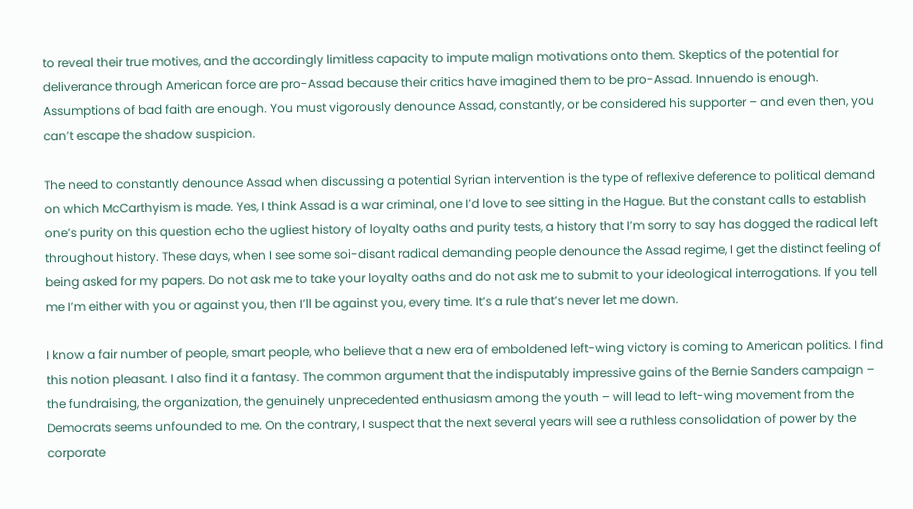to reveal their true motives, and the accordingly limitless capacity to impute malign motivations onto them. Skeptics of the potential for deliverance through American force are pro-Assad because their critics have imagined them to be pro-Assad. Innuendo is enough. Assumptions of bad faith are enough. You must vigorously denounce Assad, constantly, or be considered his supporter – and even then, you can’t escape the shadow suspicion.

The need to constantly denounce Assad when discussing a potential Syrian intervention is the type of reflexive deference to political demand on which McCarthyism is made. Yes, I think Assad is a war criminal, one I’d love to see sitting in the Hague. But the constant calls to establish one’s purity on this question echo the ugliest history of loyalty oaths and purity tests, a history that I’m sorry to say has dogged the radical left throughout history. These days, when I see some soi-disant radical demanding people denounce the Assad regime, I get the distinct feeling of being asked for my papers. Do not ask me to take your loyalty oaths and do not ask me to submit to your ideological interrogations. If you tell me I’m either with you or against you, then I’ll be against you, every time. It’s a rule that’s never let me down.

I know a fair number of people, smart people, who believe that a new era of emboldened left-wing victory is coming to American politics. I find this notion pleasant. I also find it a fantasy. The common argument that the indisputably impressive gains of the Bernie Sanders campaign – the fundraising, the organization, the genuinely unprecedented enthusiasm among the youth – will lead to left-wing movement from the Democrats seems unfounded to me. On the contrary, I suspect that the next several years will see a ruthless consolidation of power by the corporate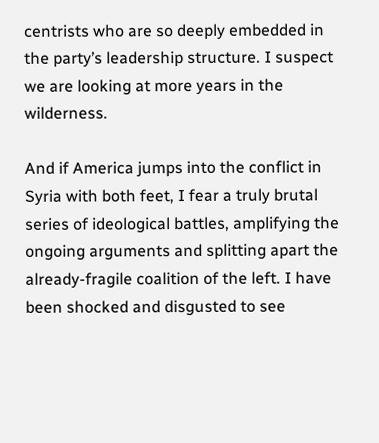centrists who are so deeply embedded in the party’s leadership structure. I suspect we are looking at more years in the wilderness.

And if America jumps into the conflict in Syria with both feet, I fear a truly brutal series of ideological battles, amplifying the ongoing arguments and splitting apart the already-fragile coalition of the left. I have been shocked and disgusted to see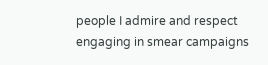people I admire and respect engaging in smear campaigns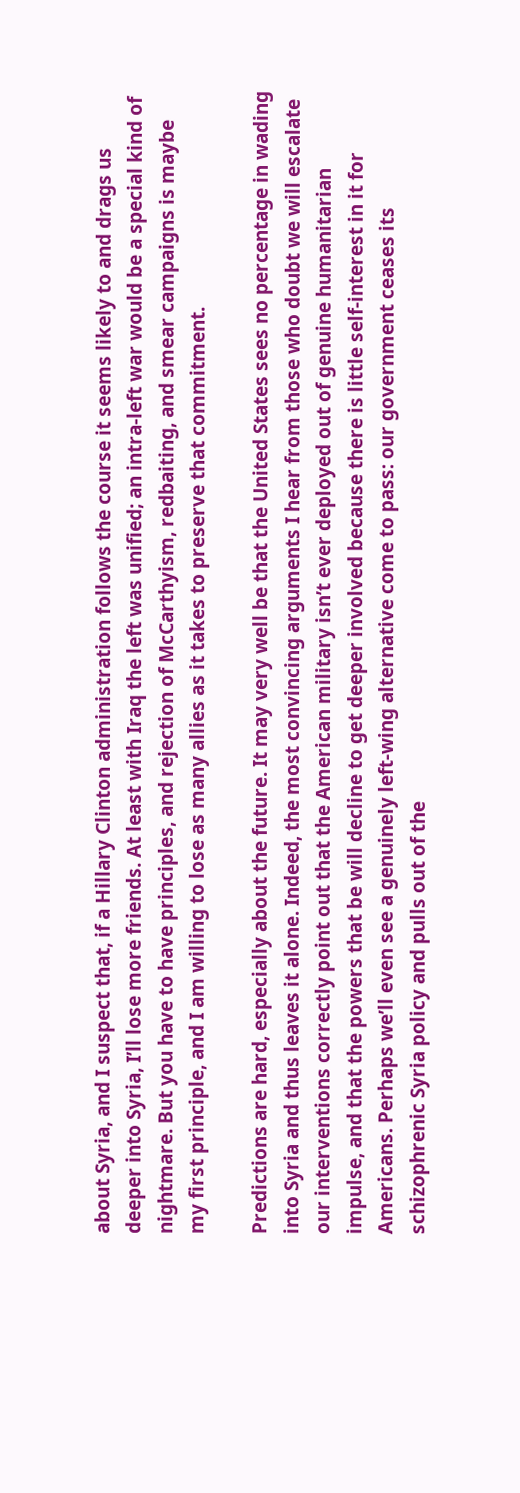about Syria, and I suspect that, if a Hillary Clinton administration follows the course it seems likely to and drags us deeper into Syria, I’ll lose more friends. At least with Iraq the left was unified; an intra-left war would be a special kind of nightmare. But you have to have principles, and rejection of McCarthyism, redbaiting, and smear campaigns is maybe my first principle, and I am willing to lose as many allies as it takes to preserve that commitment.

Predictions are hard, especially about the future. It may very well be that the United States sees no percentage in wading into Syria and thus leaves it alone. Indeed, the most convincing arguments I hear from those who doubt we will escalate our interventions correctly point out that the American military isn’t ever deployed out of genuine humanitarian impulse, and that the powers that be will decline to get deeper involved because there is little self-interest in it for Americans. Perhaps we’ll even see a genuinely left-wing alternative come to pass: our government ceases its schizophrenic Syria policy and pulls out of the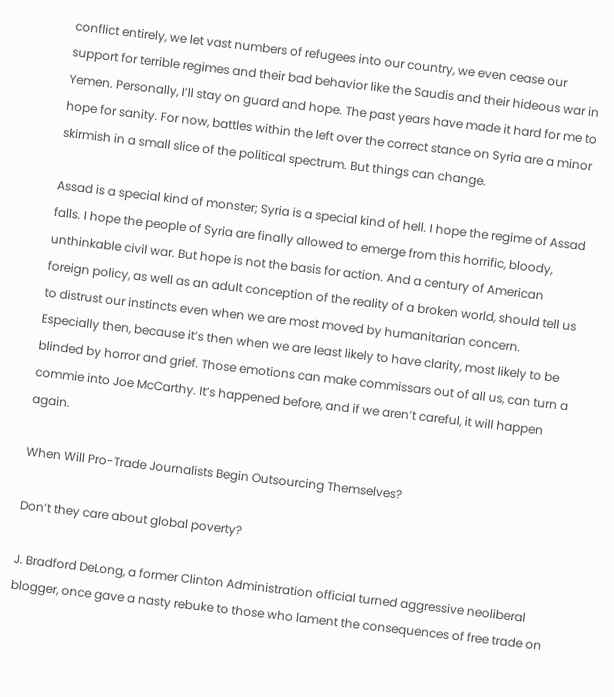conflict entirely, we let vast numbers of refugees into our country, we even cease our support for terrible regimes and their bad behavior like the Saudis and their hideous war in Yemen. Personally, I’ll stay on guard and hope. The past years have made it hard for me to hope for sanity. For now, battles within the left over the correct stance on Syria are a minor skirmish in a small slice of the political spectrum. But things can change.

Assad is a special kind of monster; Syria is a special kind of hell. I hope the regime of Assad falls. I hope the people of Syria are finally allowed to emerge from this horrific, bloody, unthinkable civil war. But hope is not the basis for action. And a century of American foreign policy, as well as an adult conception of the reality of a broken world, should tell us to distrust our instincts even when we are most moved by humanitarian concern. Especially then, because it’s then when we are least likely to have clarity, most likely to be blinded by horror and grief. Those emotions can make commissars out of all us, can turn a commie into Joe McCarthy. It’s happened before, and if we aren’t careful, it will happen again.

When Will Pro-Trade Journalists Begin Outsourcing Themselves?

Don’t they care about global poverty?

J. Bradford DeLong, a former Clinton Administration official turned aggressive neoliberal blogger, once gave a nasty rebuke to those who lament the consequences of free trade on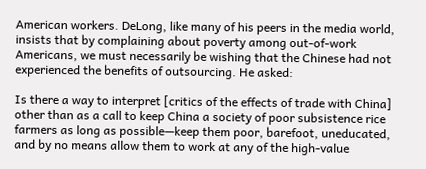American workers. DeLong, like many of his peers in the media world, insists that by complaining about poverty among out-of-work Americans, we must necessarily be wishing that the Chinese had not experienced the benefits of outsourcing. He asked:

Is there a way to interpret [critics of the effects of trade with China] other than as a call to keep China a society of poor subsistence rice farmers as long as possible—keep them poor, barefoot, uneducated, and by no means allow them to work at any of the high-value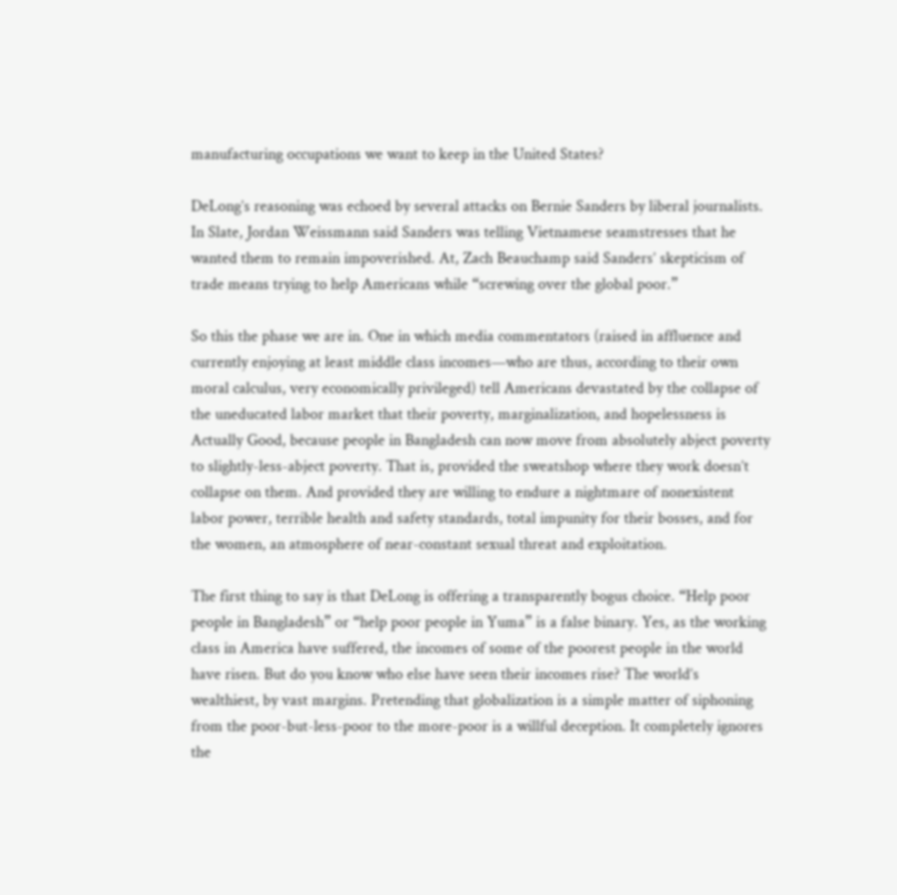manufacturing occupations we want to keep in the United States?

DeLong’s reasoning was echoed by several attacks on Bernie Sanders by liberal journalists. In Slate, Jordan Weissmann said Sanders was telling Vietnamese seamstresses that he wanted them to remain impoverished. At, Zach Beauchamp said Sanders’ skepticism of trade means trying to help Americans while “screwing over the global poor.”

So this the phase we are in. One in which media commentators (raised in affluence and currently enjoying at least middle class incomes—who are thus, according to their own moral calculus, very economically privileged) tell Americans devastated by the collapse of the uneducated labor market that their poverty, marginalization, and hopelessness is Actually Good, because people in Bangladesh can now move from absolutely abject poverty to slightly-less-abject poverty. That is, provided the sweatshop where they work doesn’t collapse on them. And provided they are willing to endure a nightmare of nonexistent labor power, terrible health and safety standards, total impunity for their bosses, and for the women, an atmosphere of near-constant sexual threat and exploitation.

The first thing to say is that DeLong is offering a transparently bogus choice. “Help poor people in Bangladesh” or “help poor people in Yuma” is a false binary. Yes, as the working class in America have suffered, the incomes of some of the poorest people in the world have risen. But do you know who else have seen their incomes rise? The world’s wealthiest, by vast margins. Pretending that globalization is a simple matter of siphoning from the poor-but-less-poor to the more-poor is a willful deception. It completely ignores the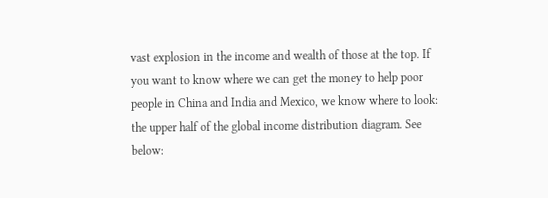vast explosion in the income and wealth of those at the top. If you want to know where we can get the money to help poor people in China and India and Mexico, we know where to look: the upper half of the global income distribution diagram. See below: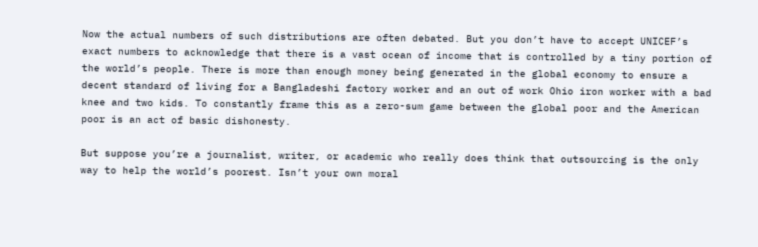Now the actual numbers of such distributions are often debated. But you don’t have to accept UNICEF’s exact numbers to acknowledge that there is a vast ocean of income that is controlled by a tiny portion of the world’s people. There is more than enough money being generated in the global economy to ensure a decent standard of living for a Bangladeshi factory worker and an out of work Ohio iron worker with a bad knee and two kids. To constantly frame this as a zero-sum game between the global poor and the American poor is an act of basic dishonesty.

But suppose you’re a journalist, writer, or academic who really does think that outsourcing is the only way to help the world’s poorest. Isn’t your own moral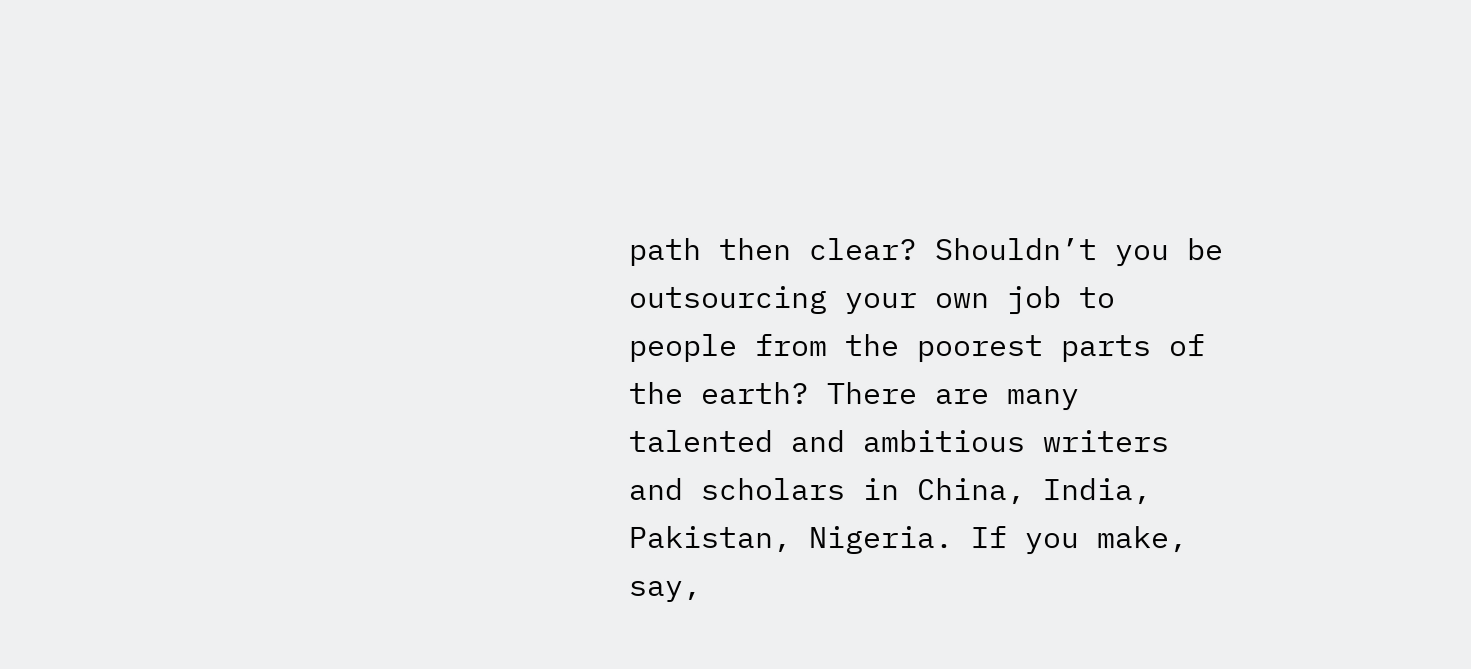path then clear? Shouldn’t you be outsourcing your own job to people from the poorest parts of the earth? There are many talented and ambitious writers and scholars in China, India, Pakistan, Nigeria. If you make, say,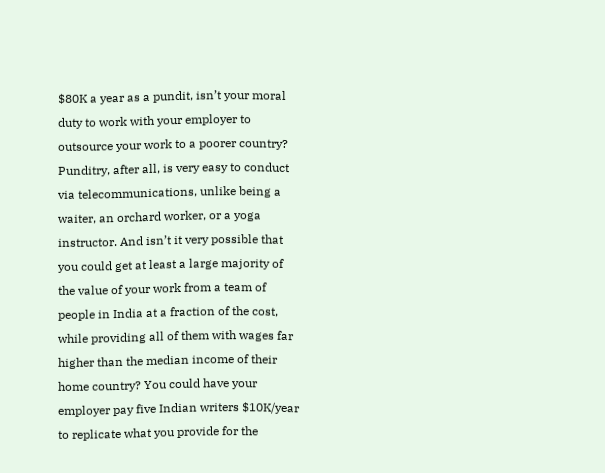$80K a year as a pundit, isn’t your moral duty to work with your employer to outsource your work to a poorer country? Punditry, after all, is very easy to conduct via telecommunications, unlike being a waiter, an orchard worker, or a yoga instructor. And isn’t it very possible that you could get at least a large majority of the value of your work from a team of people in India at a fraction of the cost, while providing all of them with wages far higher than the median income of their home country? You could have your employer pay five Indian writers $10K/year to replicate what you provide for the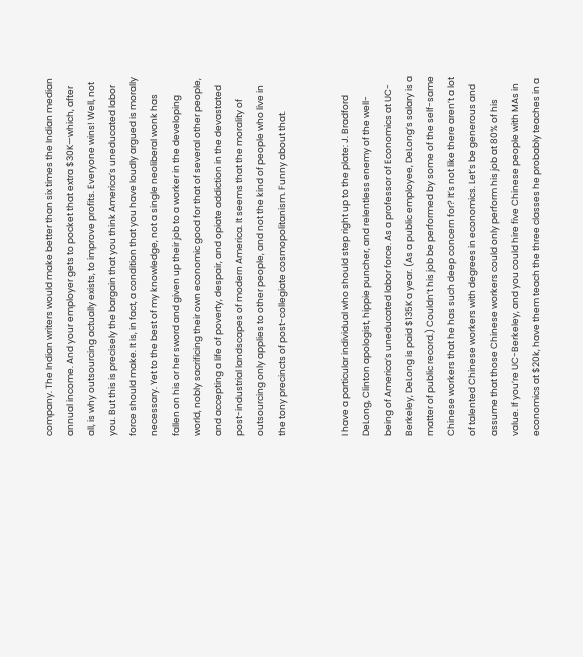company. The Indian writers would make better than six times the Indian median annual income. And your employer gets to pocket that extra $30K—which, after all, is why outsourcing actually exists, to improve profits. Everyone wins! Well, not you. But this is precisely the bargain that you think America’s uneducated labor force should make. It is, in fact, a condition that you have loudly argued is morally necessary. Yet to the best of my knowledge, not a single neoliberal wonk has fallen on his or her sword and given up their job to a worker in the developing world, nobly sacrificing their own economic good for that of several other people, and accepting a life of poverty, despair, and opiate addiction in the devastated post-industrial landscapes of modern America. It seems that the morality of outsourcing only applies to other people, and not the kind of people who live in the tony precincts of post-collegiate cosmopolitanism. Funny about that.


I have a particular individual who should step right up to the plate: J. Bradford DeLong, Clinton apologist, hippie puncher, and relentless enemy of the well-being of America’s uneducated labor force. As a professor of Economics at UC-Berkeley, DeLong is paid $135K a year. (As a public employee, DeLong’s salary is a matter of public record.) Couldn’t his job be performed by some of the self-same Chinese workers that he has such deep concern for? It’s not like there aren’t a lot of talented Chinese workers with degrees in economics. Let’s be generous and assume that those Chinese workers could only perform his job at 80% of his value. If you’re UC-Berkeley, and you could hire five Chinese people with MAs in economics at $20k, have them teach the three classes he probably teaches in a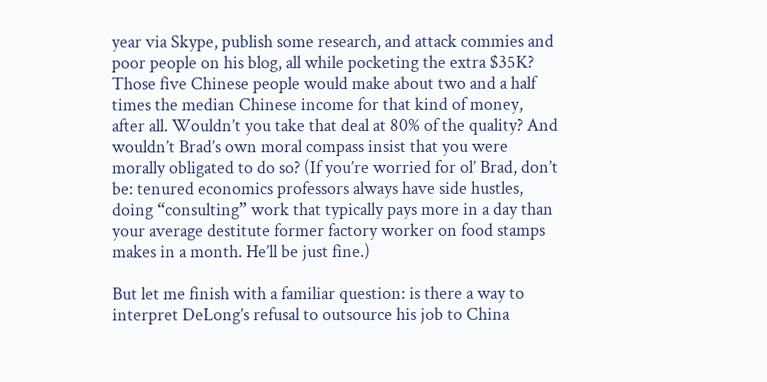year via Skype, publish some research, and attack commies and poor people on his blog, all while pocketing the extra $35K? Those five Chinese people would make about two and a half times the median Chinese income for that kind of money, after all. Wouldn’t you take that deal at 80% of the quality? And wouldn’t Brad’s own moral compass insist that you were morally obligated to do so? (If you’re worried for ol’ Brad, don’t be: tenured economics professors always have side hustles, doing “consulting” work that typically pays more in a day than your average destitute former factory worker on food stamps makes in a month. He’ll be just fine.)

But let me finish with a familiar question: is there a way to interpret DeLong’s refusal to outsource his job to China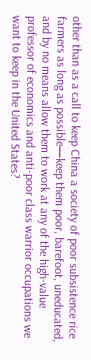other than as a call to keep China a society of poor subsistence rice farmers as long as possible—keep them poor, barefoot, uneducated, and by no means allow them to work at any of the high-value professor of economics and anti-poor class warrior occupations we want to keep in the United States?